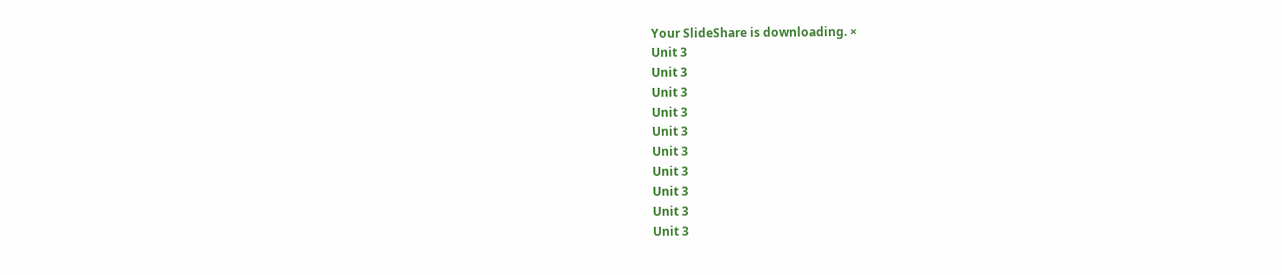Your SlideShare is downloading. ×
Unit 3
Unit 3
Unit 3
Unit 3
Unit 3
Unit 3
Unit 3
Unit 3
Unit 3
Unit 3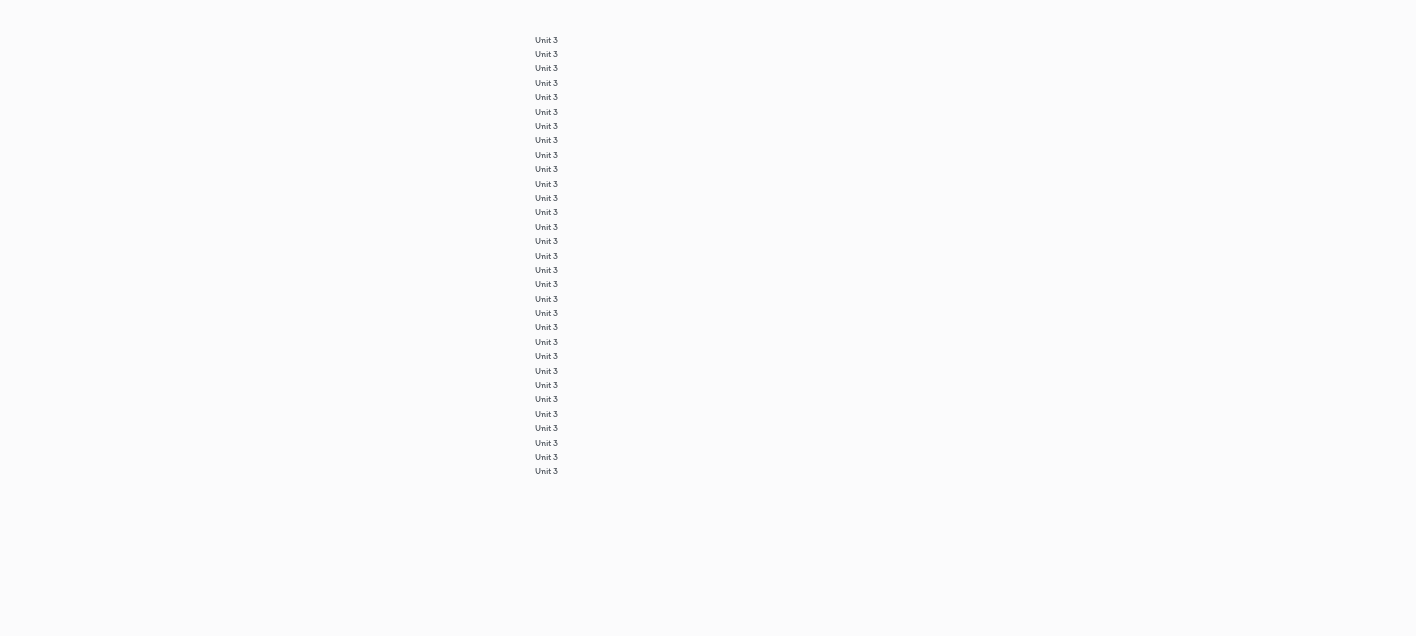Unit 3
Unit 3
Unit 3
Unit 3
Unit 3
Unit 3
Unit 3
Unit 3
Unit 3
Unit 3
Unit 3
Unit 3
Unit 3
Unit 3
Unit 3
Unit 3
Unit 3
Unit 3
Unit 3
Unit 3
Unit 3
Unit 3
Unit 3
Unit 3
Unit 3
Unit 3
Unit 3
Unit 3
Unit 3
Unit 3
Unit 3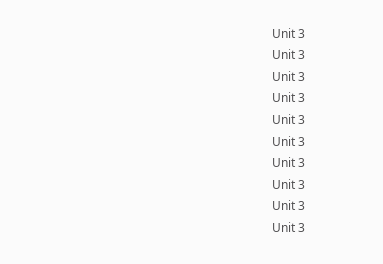Unit 3
Unit 3
Unit 3
Unit 3
Unit 3
Unit 3
Unit 3
Unit 3
Unit 3
Unit 3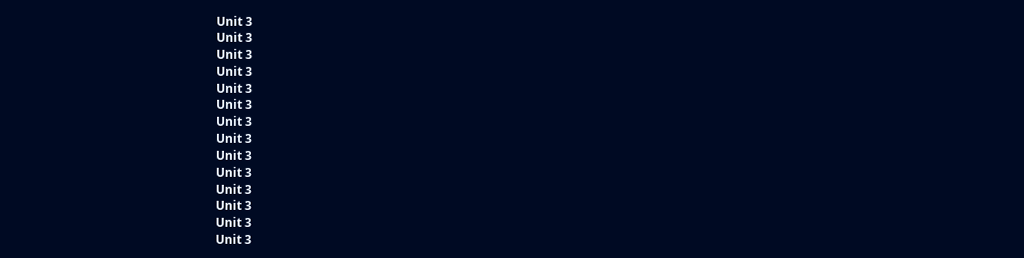Unit 3
Unit 3
Unit 3
Unit 3
Unit 3
Unit 3
Unit 3
Unit 3
Unit 3
Unit 3
Unit 3
Unit 3
Unit 3
Unit 3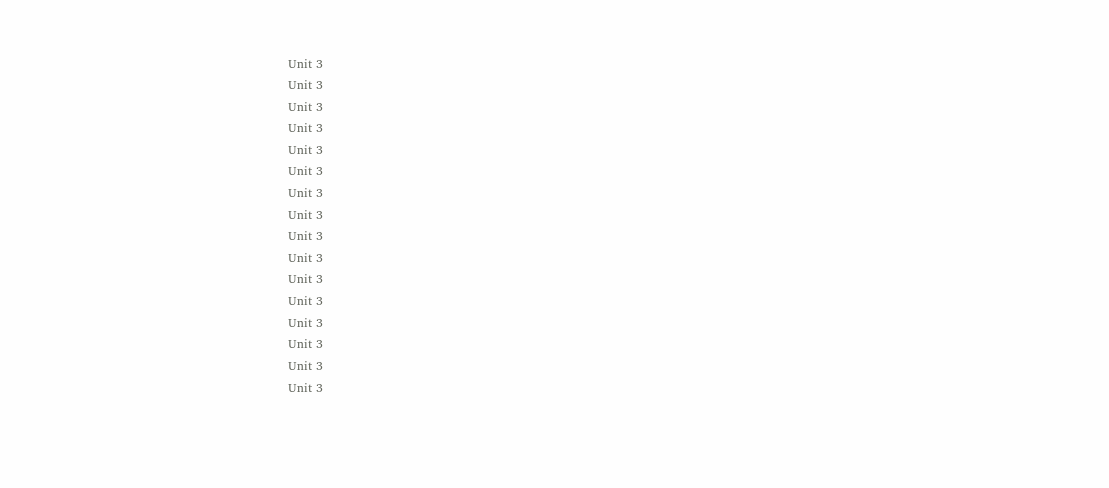Unit 3
Unit 3
Unit 3
Unit 3
Unit 3
Unit 3
Unit 3
Unit 3
Unit 3
Unit 3
Unit 3
Unit 3
Unit 3
Unit 3
Unit 3
Unit 3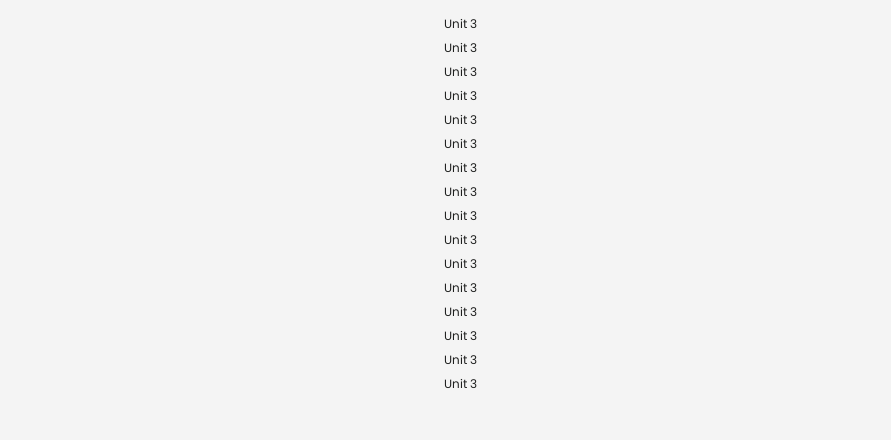Unit 3
Unit 3
Unit 3
Unit 3
Unit 3
Unit 3
Unit 3
Unit 3
Unit 3
Unit 3
Unit 3
Unit 3
Unit 3
Unit 3
Unit 3
Unit 3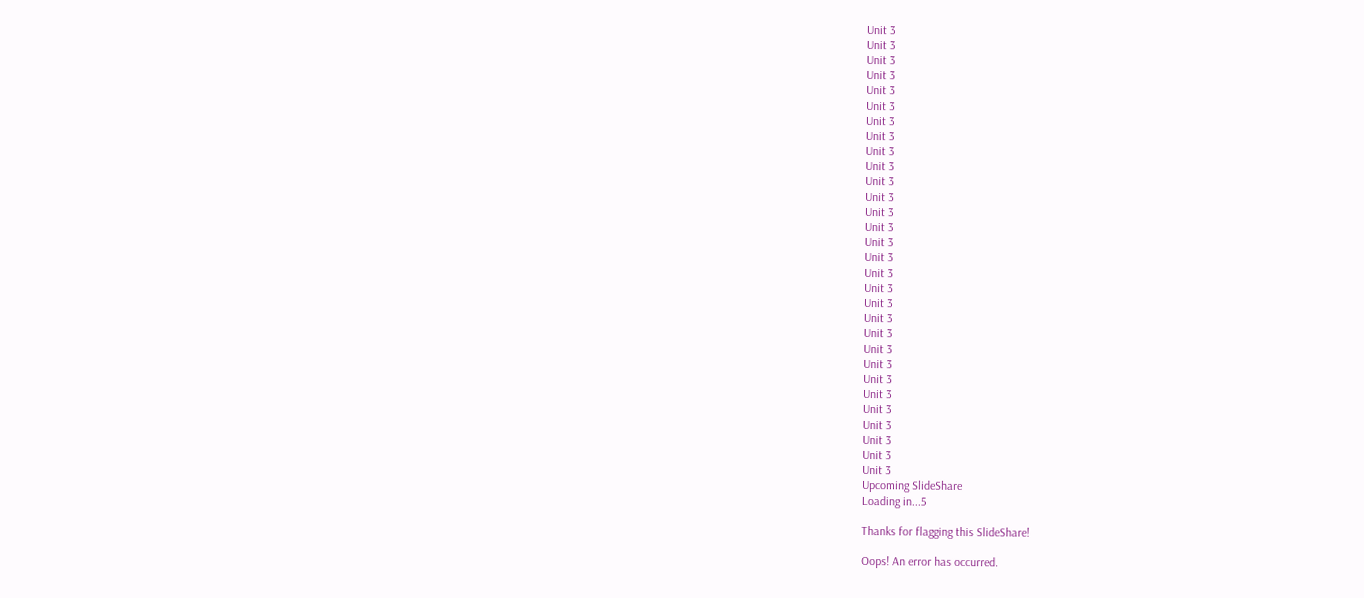Unit 3
Unit 3
Unit 3
Unit 3
Unit 3
Unit 3
Unit 3
Unit 3
Unit 3
Unit 3
Unit 3
Unit 3
Unit 3
Unit 3
Unit 3
Unit 3
Unit 3
Unit 3
Unit 3
Unit 3
Unit 3
Unit 3
Unit 3
Unit 3
Unit 3
Unit 3
Unit 3
Unit 3
Unit 3
Unit 3
Upcoming SlideShare
Loading in...5

Thanks for flagging this SlideShare!

Oops! An error has occurred.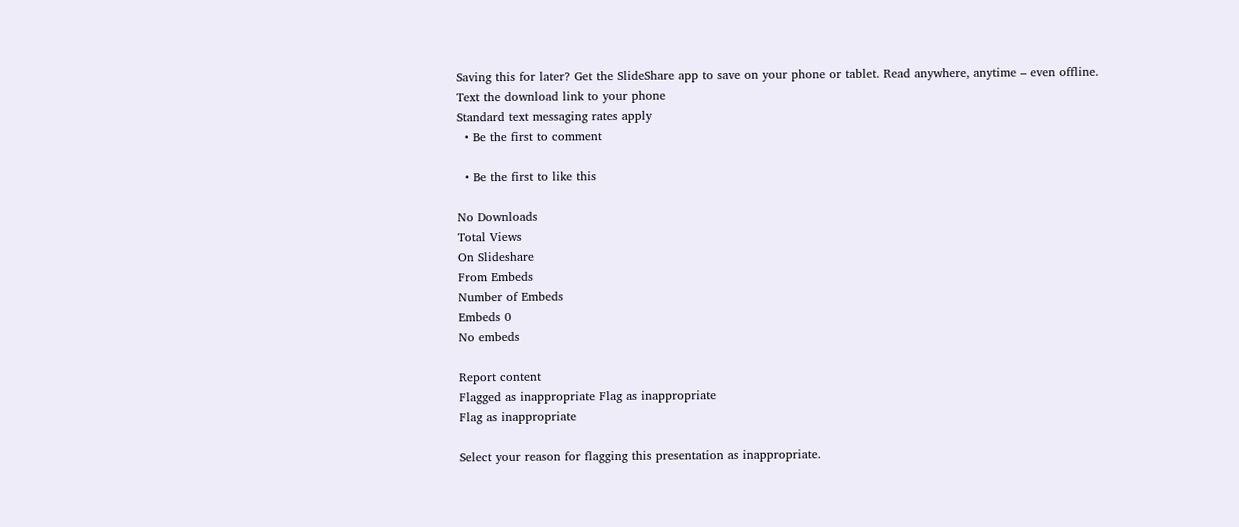Saving this for later? Get the SlideShare app to save on your phone or tablet. Read anywhere, anytime – even offline.
Text the download link to your phone
Standard text messaging rates apply
  • Be the first to comment

  • Be the first to like this

No Downloads
Total Views
On Slideshare
From Embeds
Number of Embeds
Embeds 0
No embeds

Report content
Flagged as inappropriate Flag as inappropriate
Flag as inappropriate

Select your reason for flagging this presentation as inappropriate.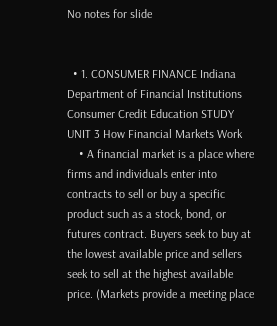No notes for slide


  • 1. CONSUMER FINANCE Indiana Department of Financial Institutions Consumer Credit Education STUDY UNIT 3 How Financial Markets Work
    • A financial market is a place where firms and individuals enter into contracts to sell or buy a specific product such as a stock, bond, or futures contract. Buyers seek to buy at the lowest available price and sellers seek to sell at the highest available price. (Markets provide a meeting place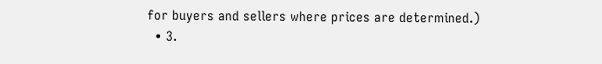for buyers and sellers where prices are determined.)
  • 3.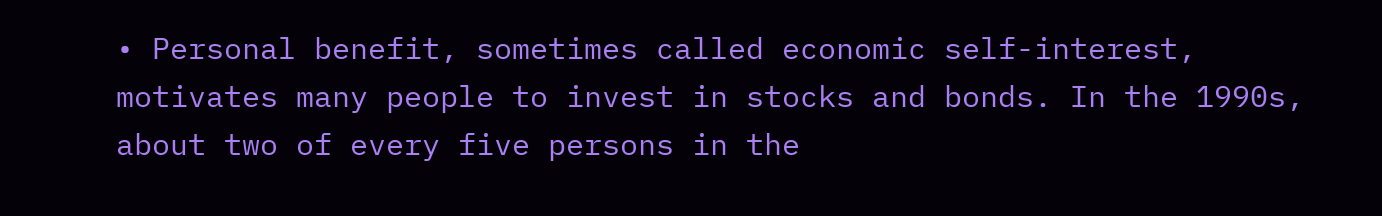• Personal benefit, sometimes called economic self-interest, motivates many people to invest in stocks and bonds. In the 1990s, about two of every five persons in the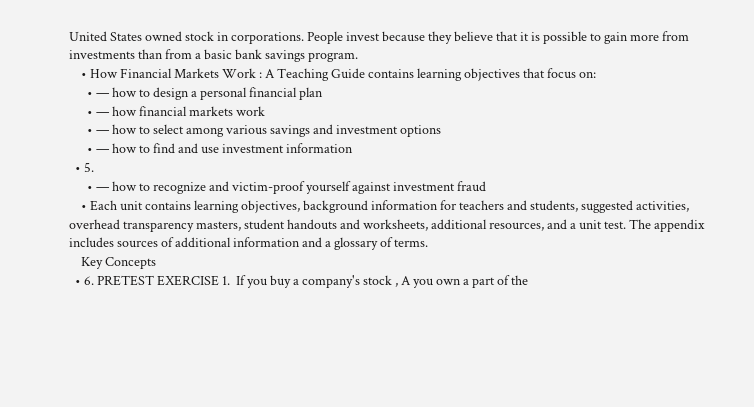United States owned stock in corporations. People invest because they believe that it is possible to gain more from investments than from a basic bank savings program.
    • How Financial Markets Work : A Teaching Guide contains learning objectives that focus on:
      • — how to design a personal financial plan
      • — how financial markets work
      • — how to select among various savings and investment options
      • — how to find and use investment information
  • 5.
      • — how to recognize and victim-proof yourself against investment fraud
    • Each unit contains learning objectives, background information for teachers and students, suggested activities, overhead transparency masters, student handouts and worksheets, additional resources, and a unit test. The appendix includes sources of additional information and a glossary of terms.
    Key Concepts
  • 6. PRETEST EXERCISE 1.  If you buy a company's stock , A you own a part of the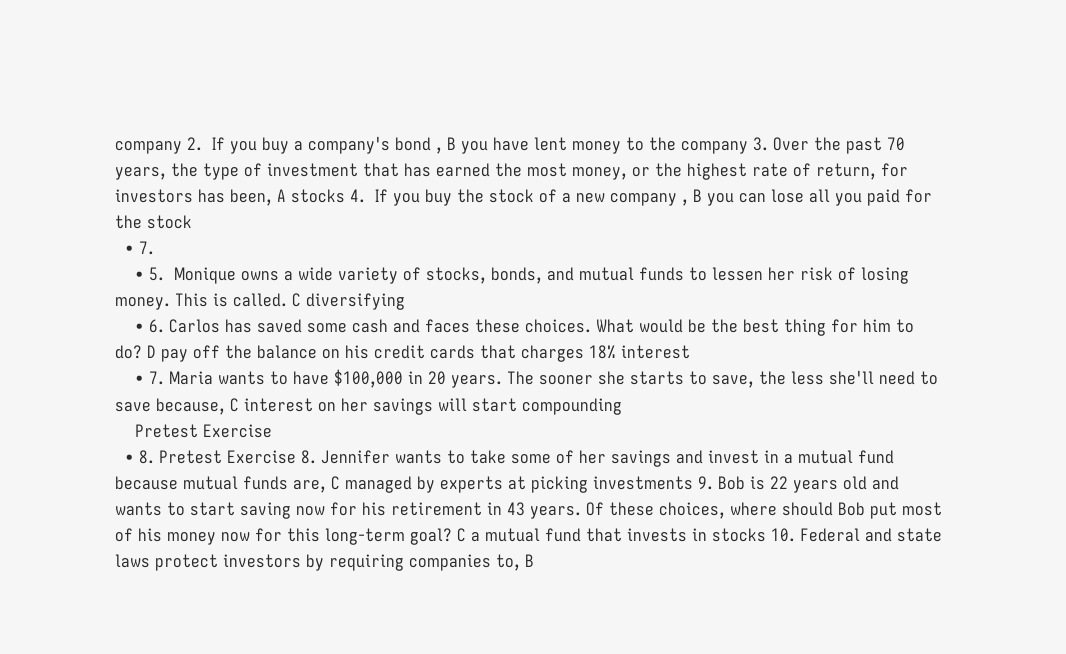company 2.  If you buy a company's bond , B you have lent money to the company 3. Over the past 70 years, the type of investment that has earned the most money, or the highest rate of return, for investors has been, A stocks 4.  If you buy the stock of a new company , B you can lose all you paid for the stock
  • 7.
    • 5.  Monique owns a wide variety of stocks, bonds, and mutual funds to lessen her risk of losing money. This is called. C diversifying
    • 6. Carlos has saved some cash and faces these choices. What would be the best thing for him to do? D pay off the balance on his credit cards that charges 18% interest
    • 7. Maria wants to have $100,000 in 20 years. The sooner she starts to save, the less she'll need to save because, C interest on her savings will start compounding
    Pretest Exercise
  • 8. Pretest Exercise 8. Jennifer wants to take some of her savings and invest in a mutual fund because mutual funds are, C managed by experts at picking investments 9. Bob is 22 years old and wants to start saving now for his retirement in 43 years. Of these choices, where should Bob put most of his money now for this long-term goal? C a mutual fund that invests in stocks 10. Federal and state laws protect investors by requiring companies to, B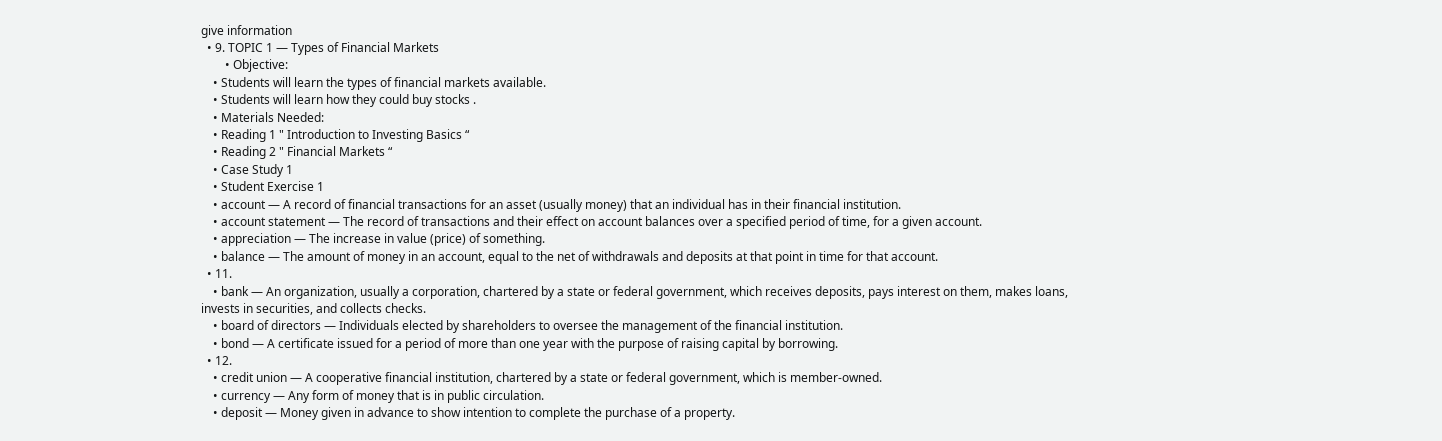give information
  • 9. TOPIC 1 — Types of Financial Markets
        • Objective:
    • Students will learn the types of financial markets available.
    • Students will learn how they could buy stocks .
    • Materials Needed:
    • Reading 1 " Introduction to Investing Basics “
    • Reading 2 " Financial Markets “
    • Case Study 1
    • Student Exercise 1
    • account — A record of financial transactions for an asset (usually money) that an individual has in their financial institution.
    • account statement — The record of transactions and their effect on account balances over a specified period of time, for a given account.
    • appreciation — The increase in value (price) of something.
    • balance — The amount of money in an account, equal to the net of withdrawals and deposits at that point in time for that account.
  • 11.
    • bank — An organization, usually a corporation, chartered by a state or federal government, which receives deposits, pays interest on them, makes loans, invests in securities, and collects checks.
    • board of directors — Individuals elected by shareholders to oversee the management of the financial institution.
    • bond — A certificate issued for a period of more than one year with the purpose of raising capital by borrowing.
  • 12.
    • credit union — A cooperative financial institution, chartered by a state or federal government, which is member-owned.
    • currency — Any form of money that is in public circulation.
    • deposit — Money given in advance to show intention to complete the purchase of a property.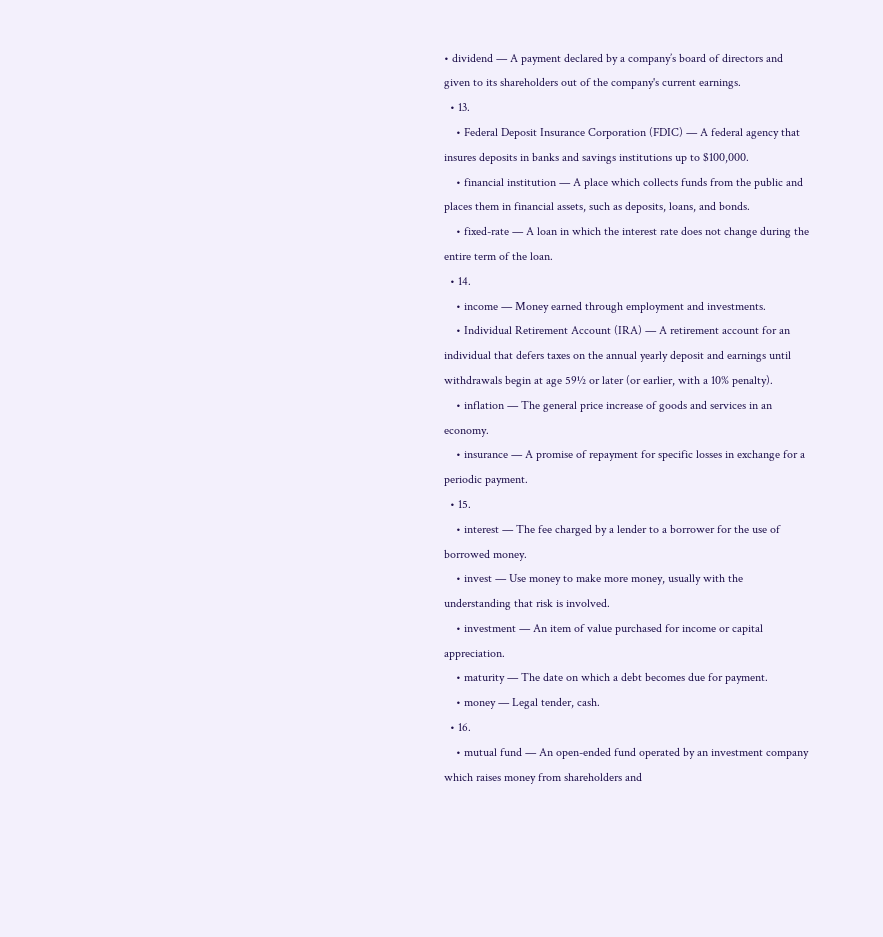• dividend — A payment declared by a company’s board of directors and given to its shareholders out of the company's current earnings.
  • 13.
    • Federal Deposit Insurance Corporation (FDIC) — A federal agency that insures deposits in banks and savings institutions up to $100,000.
    • financial institution — A place which collects funds from the public and places them in financial assets, such as deposits, loans, and bonds.
    • fixed-rate — A loan in which the interest rate does not change during the entire term of the loan.
  • 14.
    • income — Money earned through employment and investments.
    • Individual Retirement Account (IRA) — A retirement account for an individual that defers taxes on the annual yearly deposit and earnings until withdrawals begin at age 59½ or later (or earlier, with a 10% penalty).
    • inflation — The general price increase of goods and services in an economy.
    • insurance — A promise of repayment for specific losses in exchange for a periodic payment.
  • 15.
    • interest — The fee charged by a lender to a borrower for the use of borrowed money.
    • invest — Use money to make more money, usually with the understanding that risk is involved.
    • investment — An item of value purchased for income or capital appreciation.
    • maturity — The date on which a debt becomes due for payment.
    • money — Legal tender, cash.
  • 16.
    • mutual fund — An open-ended fund operated by an investment company which raises money from shareholders and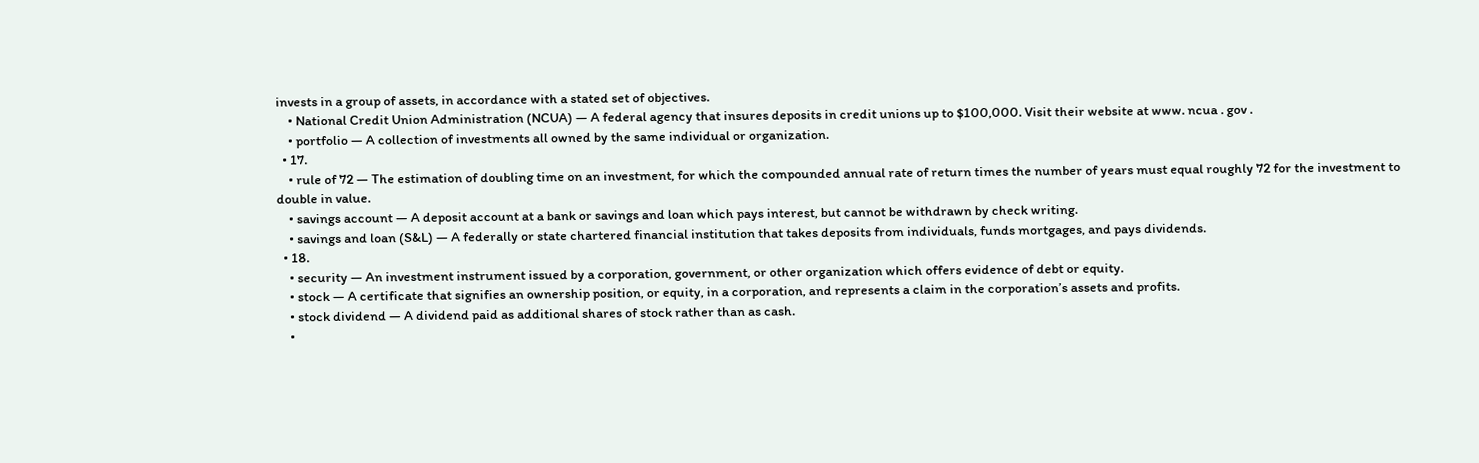invests in a group of assets, in accordance with a stated set of objectives.
    • National Credit Union Administration (NCUA) — A federal agency that insures deposits in credit unions up to $100,000. Visit their website at www. ncua . gov .
    • portfolio — A collection of investments all owned by the same individual or organization.
  • 17.
    • rule of 72 — The estimation of doubling time on an investment, for which the compounded annual rate of return times the number of years must equal roughly 72 for the investment to double in value.
    • savings account — A deposit account at a bank or savings and loan which pays interest, but cannot be withdrawn by check writing.
    • savings and loan (S&L) — A federally or state chartered financial institution that takes deposits from individuals, funds mortgages, and pays dividends.
  • 18.
    • security — An investment instrument issued by a corporation, government, or other organization which offers evidence of debt or equity.
    • stock — A certificate that signifies an ownership position, or equity, in a corporation, and represents a claim in the corporation’s assets and profits.
    • stock dividend — A dividend paid as additional shares of stock rather than as cash.
    •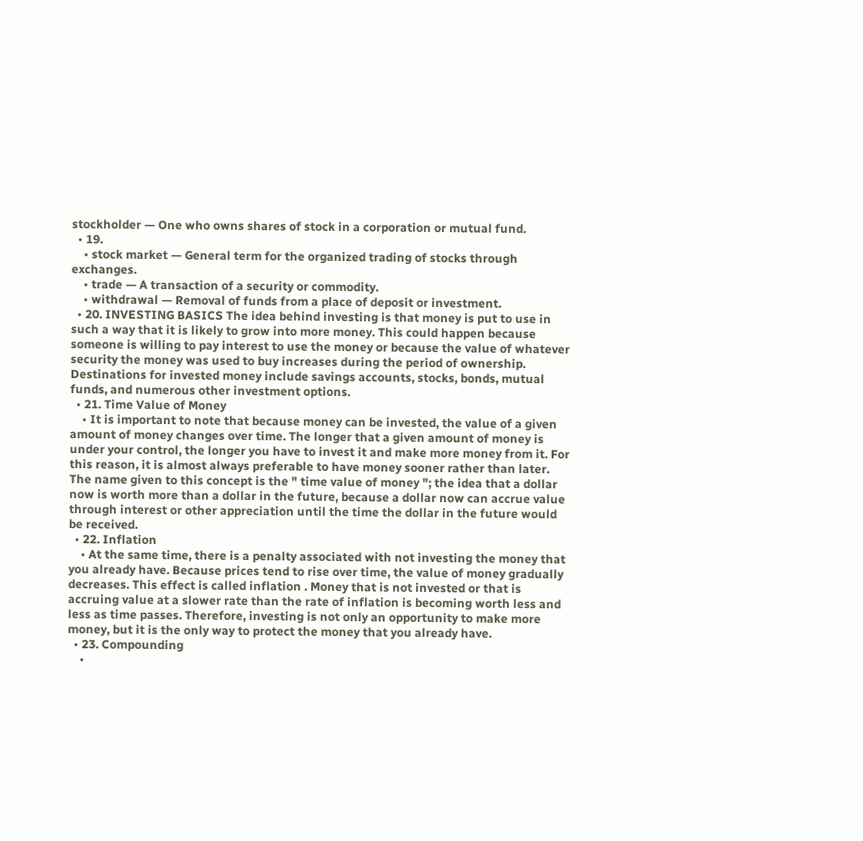stockholder — One who owns shares of stock in a corporation or mutual fund.
  • 19.
    • stock market — General term for the organized trading of stocks through exchanges.
    • trade — A transaction of a security or commodity.
    • withdrawal — Removal of funds from a place of deposit or investment.
  • 20. INVESTING BASICS The idea behind investing is that money is put to use in such a way that it is likely to grow into more money. This could happen because someone is willing to pay interest to use the money or because the value of whatever security the money was used to buy increases during the period of ownership. Destinations for invested money include savings accounts, stocks, bonds, mutual funds, and numerous other investment options.
  • 21. Time Value of Money
    • It is important to note that because money can be invested, the value of a given amount of money changes over time. The longer that a given amount of money is under your control, the longer you have to invest it and make more money from it. For this reason, it is almost always preferable to have money sooner rather than later. The name given to this concept is the " time value of money "; the idea that a dollar now is worth more than a dollar in the future, because a dollar now can accrue value through interest or other appreciation until the time the dollar in the future would be received.
  • 22. Inflation
    • At the same time, there is a penalty associated with not investing the money that you already have. Because prices tend to rise over time, the value of money gradually decreases. This effect is called inflation . Money that is not invested or that is accruing value at a slower rate than the rate of inflation is becoming worth less and less as time passes. Therefore, investing is not only an opportunity to make more money, but it is the only way to protect the money that you already have.
  • 23. Compounding
    •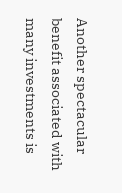Another spectacular benefit associated with many investments is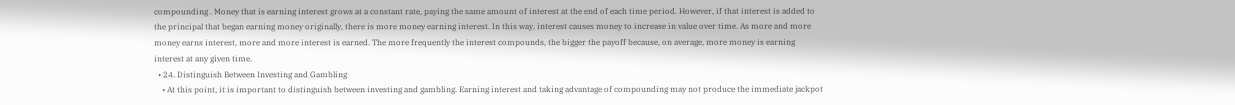compounding . Money that is earning interest grows at a constant rate, paying the same amount of interest at the end of each time period. However, if that interest is added to the principal that began earning money originally, there is more money earning interest. In this way, interest causes money to increase in value over time. As more and more money earns interest, more and more interest is earned. The more frequently the interest compounds, the bigger the payoff because, on average, more money is earning interest at any given time.
  • 24. Distinguish Between Investing and Gambling
    • At this point, it is important to distinguish between investing and gambling. Earning interest and taking advantage of compounding may not produce the immediate jackpot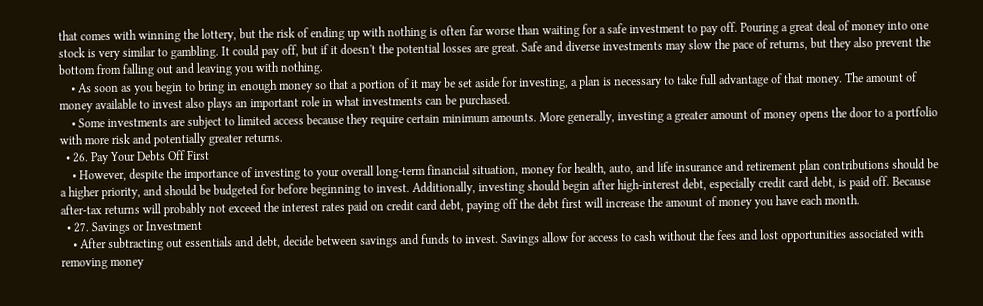that comes with winning the lottery, but the risk of ending up with nothing is often far worse than waiting for a safe investment to pay off. Pouring a great deal of money into one stock is very similar to gambling. It could pay off, but if it doesn't the potential losses are great. Safe and diverse investments may slow the pace of returns, but they also prevent the bottom from falling out and leaving you with nothing.
    • As soon as you begin to bring in enough money so that a portion of it may be set aside for investing, a plan is necessary to take full advantage of that money. The amount of money available to invest also plays an important role in what investments can be purchased.
    • Some investments are subject to limited access because they require certain minimum amounts. More generally, investing a greater amount of money opens the door to a portfolio with more risk and potentially greater returns.
  • 26. Pay Your Debts Off First
    • However, despite the importance of investing to your overall long-term financial situation, money for health, auto, and life insurance and retirement plan contributions should be a higher priority, and should be budgeted for before beginning to invest. Additionally, investing should begin after high-interest debt, especially credit card debt, is paid off. Because after-tax returns will probably not exceed the interest rates paid on credit card debt, paying off the debt first will increase the amount of money you have each month.
  • 27. Savings or Investment
    • After subtracting out essentials and debt, decide between savings and funds to invest. Savings allow for access to cash without the fees and lost opportunities associated with removing money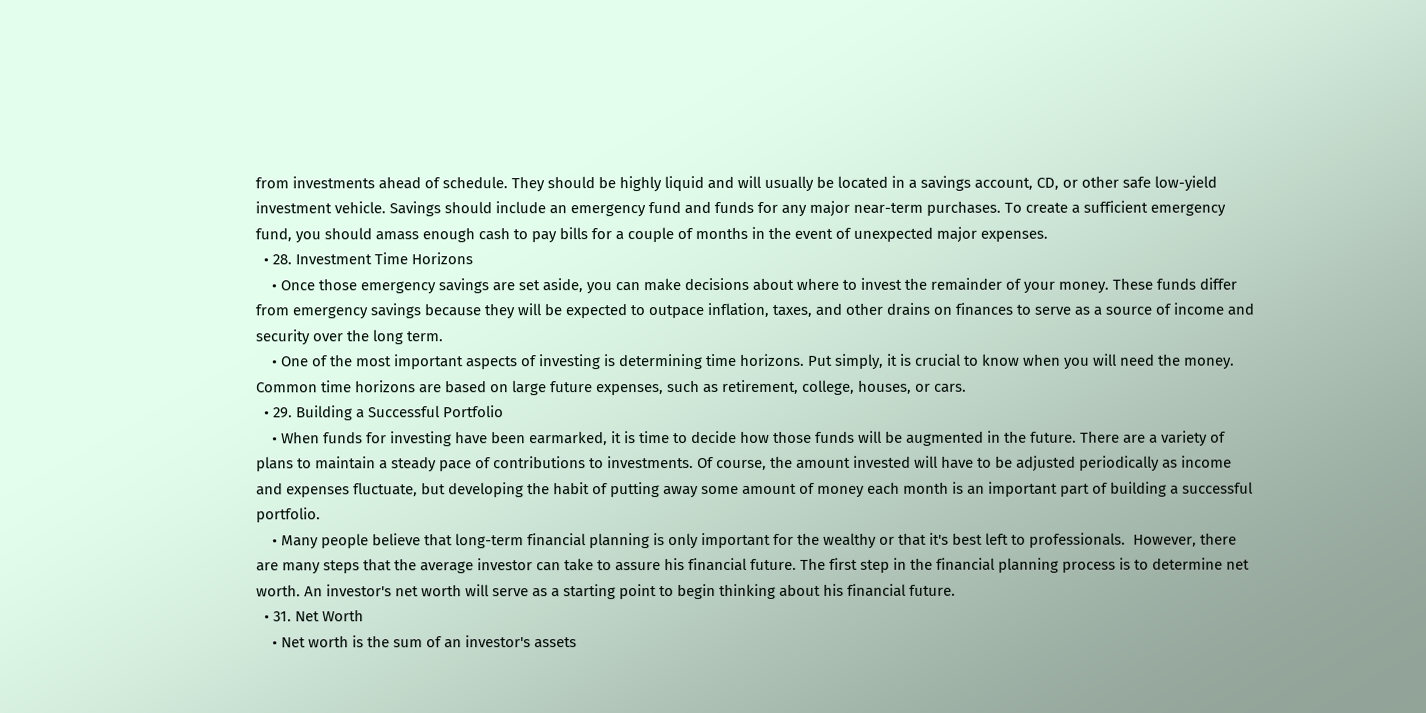from investments ahead of schedule. They should be highly liquid and will usually be located in a savings account, CD, or other safe low-yield investment vehicle. Savings should include an emergency fund and funds for any major near-term purchases. To create a sufficient emergency fund, you should amass enough cash to pay bills for a couple of months in the event of unexpected major expenses.
  • 28. Investment Time Horizons
    • Once those emergency savings are set aside, you can make decisions about where to invest the remainder of your money. These funds differ from emergency savings because they will be expected to outpace inflation, taxes, and other drains on finances to serve as a source of income and security over the long term.
    • One of the most important aspects of investing is determining time horizons. Put simply, it is crucial to know when you will need the money. Common time horizons are based on large future expenses, such as retirement, college, houses, or cars.
  • 29. Building a Successful Portfolio
    • When funds for investing have been earmarked, it is time to decide how those funds will be augmented in the future. There are a variety of plans to maintain a steady pace of contributions to investments. Of course, the amount invested will have to be adjusted periodically as income and expenses fluctuate, but developing the habit of putting away some amount of money each month is an important part of building a successful portfolio.
    • Many people believe that long-term financial planning is only important for the wealthy or that it's best left to professionals.  However, there are many steps that the average investor can take to assure his financial future. The first step in the financial planning process is to determine net worth. An investor's net worth will serve as a starting point to begin thinking about his financial future.
  • 31. Net Worth
    • Net worth is the sum of an investor's assets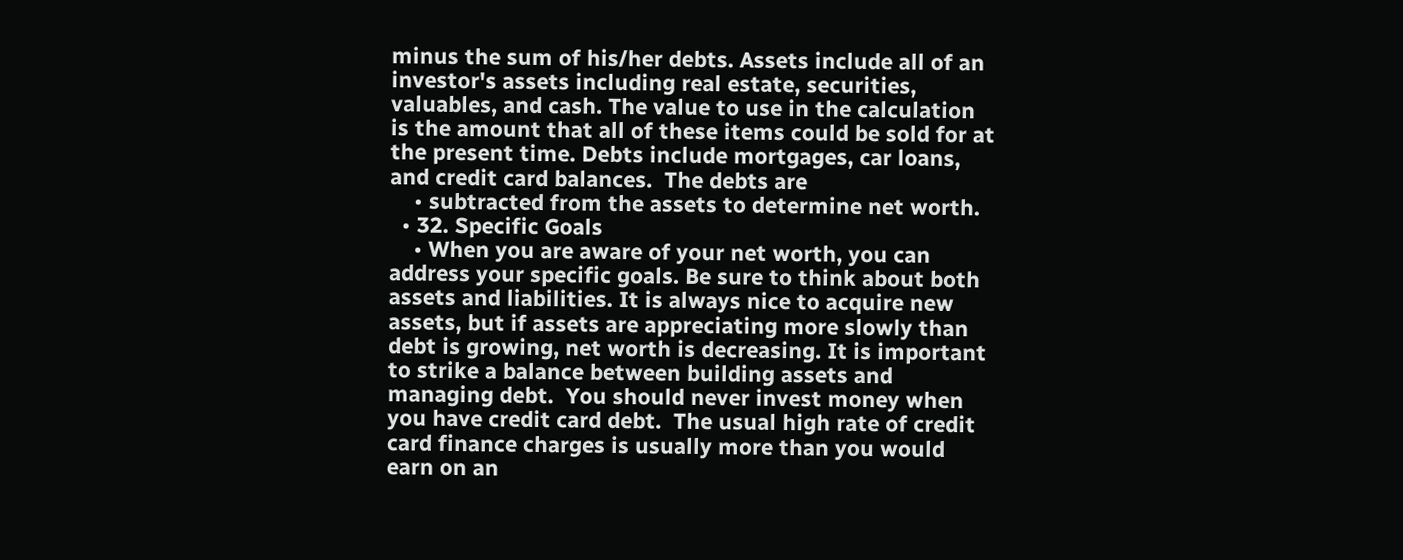minus the sum of his/her debts. Assets include all of an investor's assets including real estate, securities, valuables, and cash. The value to use in the calculation is the amount that all of these items could be sold for at the present time. Debts include mortgages, car loans, and credit card balances.  The debts are
    • subtracted from the assets to determine net worth.
  • 32. Specific Goals
    • When you are aware of your net worth, you can address your specific goals. Be sure to think about both assets and liabilities. It is always nice to acquire new assets, but if assets are appreciating more slowly than debt is growing, net worth is decreasing. It is important to strike a balance between building assets and managing debt.  You should never invest money when you have credit card debt.  The usual high rate of credit card finance charges is usually more than you would earn on an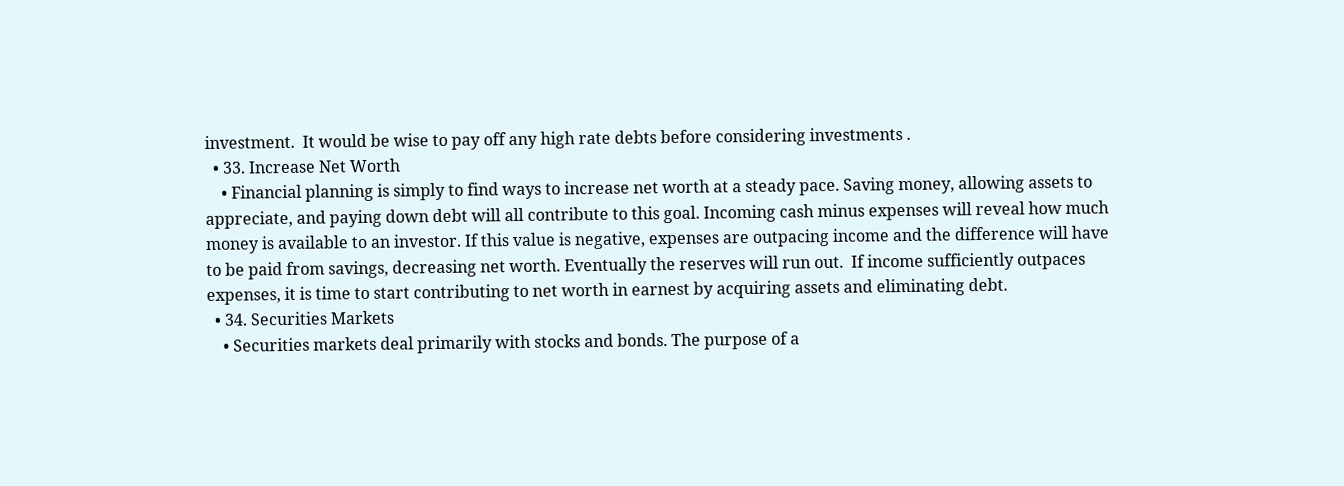investment.  It would be wise to pay off any high rate debts before considering investments .
  • 33. Increase Net Worth
    • Financial planning is simply to find ways to increase net worth at a steady pace. Saving money, allowing assets to appreciate, and paying down debt will all contribute to this goal. Incoming cash minus expenses will reveal how much money is available to an investor. If this value is negative, expenses are outpacing income and the difference will have to be paid from savings, decreasing net worth. Eventually the reserves will run out.  If income sufficiently outpaces expenses, it is time to start contributing to net worth in earnest by acquiring assets and eliminating debt.
  • 34. Securities Markets
    • Securities markets deal primarily with stocks and bonds. The purpose of a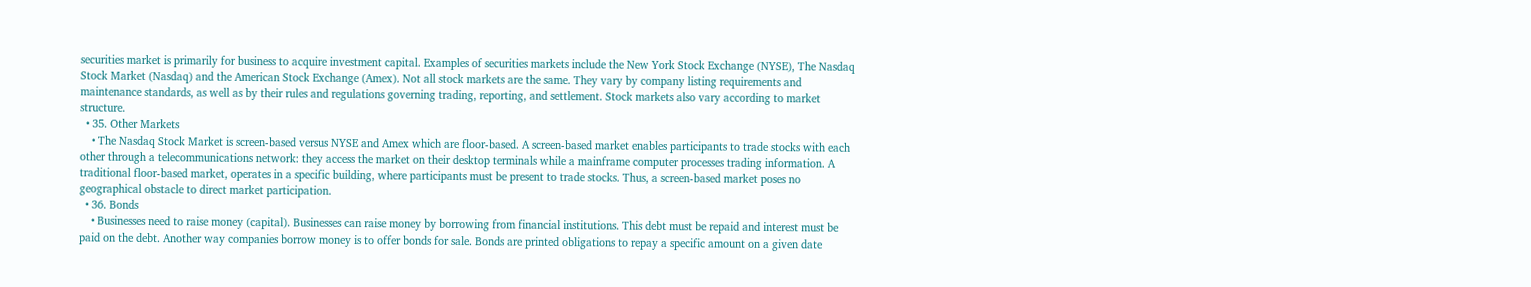securities market is primarily for business to acquire investment capital. Examples of securities markets include the New York Stock Exchange (NYSE), The Nasdaq Stock Market (Nasdaq) and the American Stock Exchange (Amex). Not all stock markets are the same. They vary by company listing requirements and maintenance standards, as well as by their rules and regulations governing trading, reporting, and settlement. Stock markets also vary according to market structure.
  • 35. Other Markets
    • The Nasdaq Stock Market is screen-based versus NYSE and Amex which are floor-based. A screen-based market enables participants to trade stocks with each other through a telecommunications network: they access the market on their desktop terminals while a mainframe computer processes trading information. A traditional floor-based market, operates in a specific building, where participants must be present to trade stocks. Thus, a screen-based market poses no geographical obstacle to direct market participation.
  • 36. Bonds
    • Businesses need to raise money (capital). Businesses can raise money by borrowing from financial institutions. This debt must be repaid and interest must be paid on the debt. Another way companies borrow money is to offer bonds for sale. Bonds are printed obligations to repay a specific amount on a given date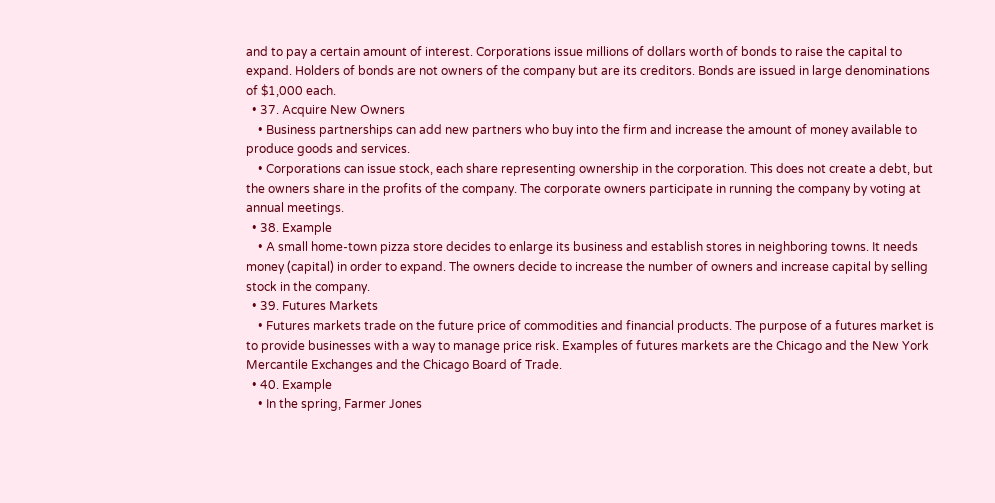and to pay a certain amount of interest. Corporations issue millions of dollars worth of bonds to raise the capital to expand. Holders of bonds are not owners of the company but are its creditors. Bonds are issued in large denominations of $1,000 each.
  • 37. Acquire New Owners
    • Business partnerships can add new partners who buy into the firm and increase the amount of money available to produce goods and services.
    • Corporations can issue stock, each share representing ownership in the corporation. This does not create a debt, but the owners share in the profits of the company. The corporate owners participate in running the company by voting at annual meetings.
  • 38. Example
    • A small home-town pizza store decides to enlarge its business and establish stores in neighboring towns. It needs money (capital) in order to expand. The owners decide to increase the number of owners and increase capital by selling stock in the company.
  • 39. Futures Markets
    • Futures markets trade on the future price of commodities and financial products. The purpose of a futures market is to provide businesses with a way to manage price risk. Examples of futures markets are the Chicago and the New York Mercantile Exchanges and the Chicago Board of Trade.
  • 40. Example
    • In the spring, Farmer Jones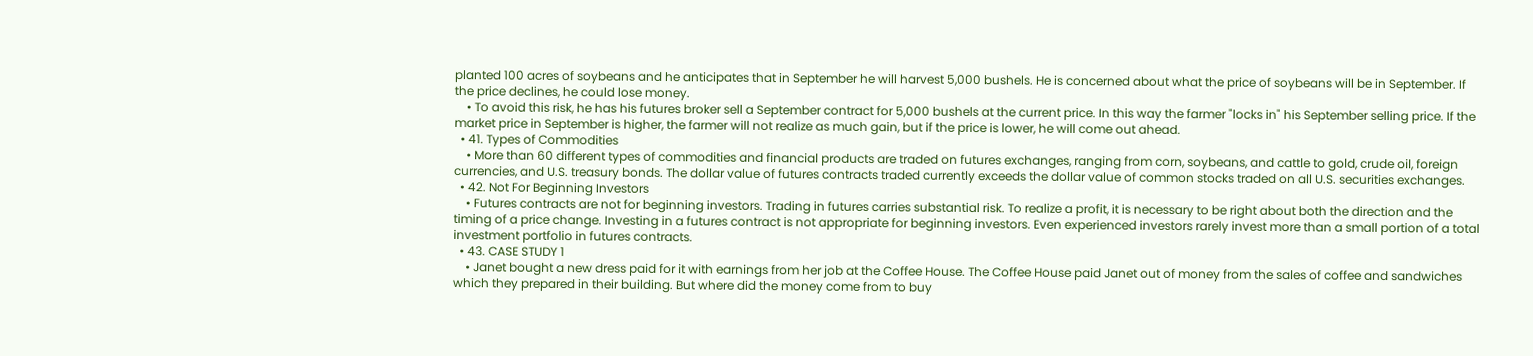planted 100 acres of soybeans and he anticipates that in September he will harvest 5,000 bushels. He is concerned about what the price of soybeans will be in September. If the price declines, he could lose money.
    • To avoid this risk, he has his futures broker sell a September contract for 5,000 bushels at the current price. In this way the farmer "locks in" his September selling price. If the market price in September is higher, the farmer will not realize as much gain, but if the price is lower, he will come out ahead.
  • 41. Types of Commodities
    • More than 60 different types of commodities and financial products are traded on futures exchanges, ranging from corn, soybeans, and cattle to gold, crude oil, foreign currencies, and U.S. treasury bonds. The dollar value of futures contracts traded currently exceeds the dollar value of common stocks traded on all U.S. securities exchanges.
  • 42. Not For Beginning Investors
    • Futures contracts are not for beginning investors. Trading in futures carries substantial risk. To realize a profit, it is necessary to be right about both the direction and the timing of a price change. Investing in a futures contract is not appropriate for beginning investors. Even experienced investors rarely invest more than a small portion of a total investment portfolio in futures contracts.
  • 43. CASE STUDY 1
    • Janet bought a new dress paid for it with earnings from her job at the Coffee House. The Coffee House paid Janet out of money from the sales of coffee and sandwiches which they prepared in their building. But where did the money come from to buy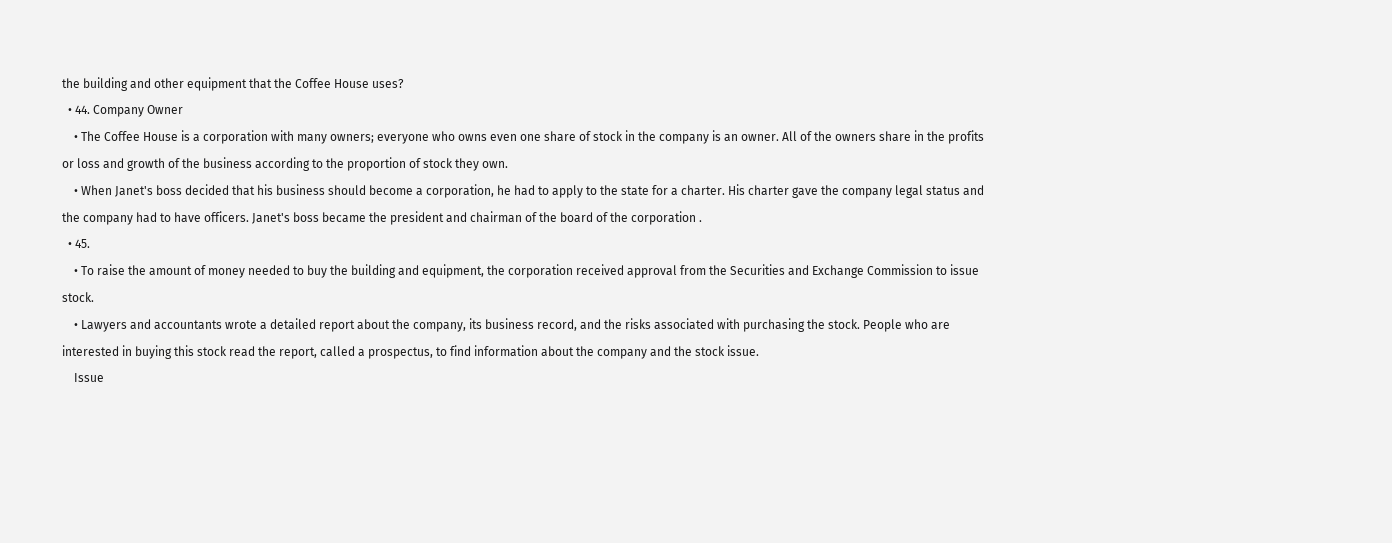the building and other equipment that the Coffee House uses?
  • 44. Company Owner
    • The Coffee House is a corporation with many owners; everyone who owns even one share of stock in the company is an owner. All of the owners share in the profits or loss and growth of the business according to the proportion of stock they own.
    • When Janet's boss decided that his business should become a corporation, he had to apply to the state for a charter. His charter gave the company legal status and the company had to have officers. Janet's boss became the president and chairman of the board of the corporation .
  • 45.
    • To raise the amount of money needed to buy the building and equipment, the corporation received approval from the Securities and Exchange Commission to issue stock.
    • Lawyers and accountants wrote a detailed report about the company, its business record, and the risks associated with purchasing the stock. People who are interested in buying this stock read the report, called a prospectus, to find information about the company and the stock issue.
    Issue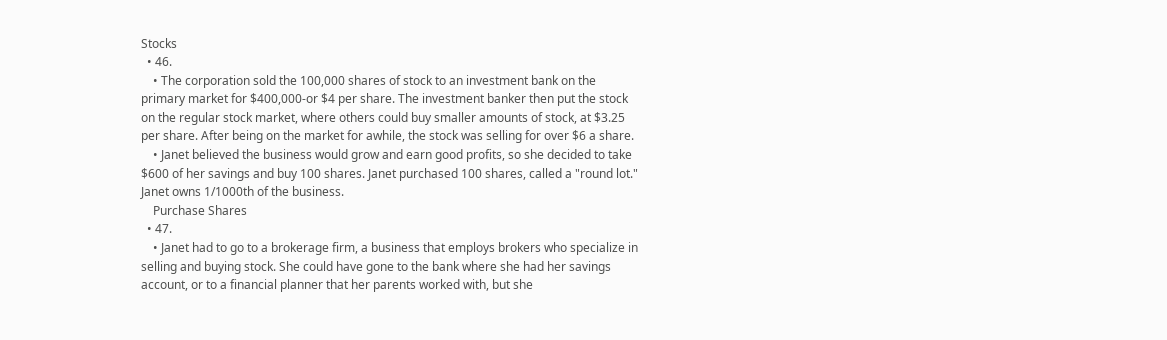Stocks
  • 46.
    • The corporation sold the 100,000 shares of stock to an investment bank on the primary market for $400,000-or $4 per share. The investment banker then put the stock on the regular stock market, where others could buy smaller amounts of stock, at $3.25 per share. After being on the market for awhile, the stock was selling for over $6 a share.
    • Janet believed the business would grow and earn good profits, so she decided to take $600 of her savings and buy 100 shares. Janet purchased 100 shares, called a "round lot." Janet owns 1/1000th of the business.
    Purchase Shares
  • 47.
    • Janet had to go to a brokerage firm, a business that employs brokers who specialize in selling and buying stock. She could have gone to the bank where she had her savings account, or to a financial planner that her parents worked with, but she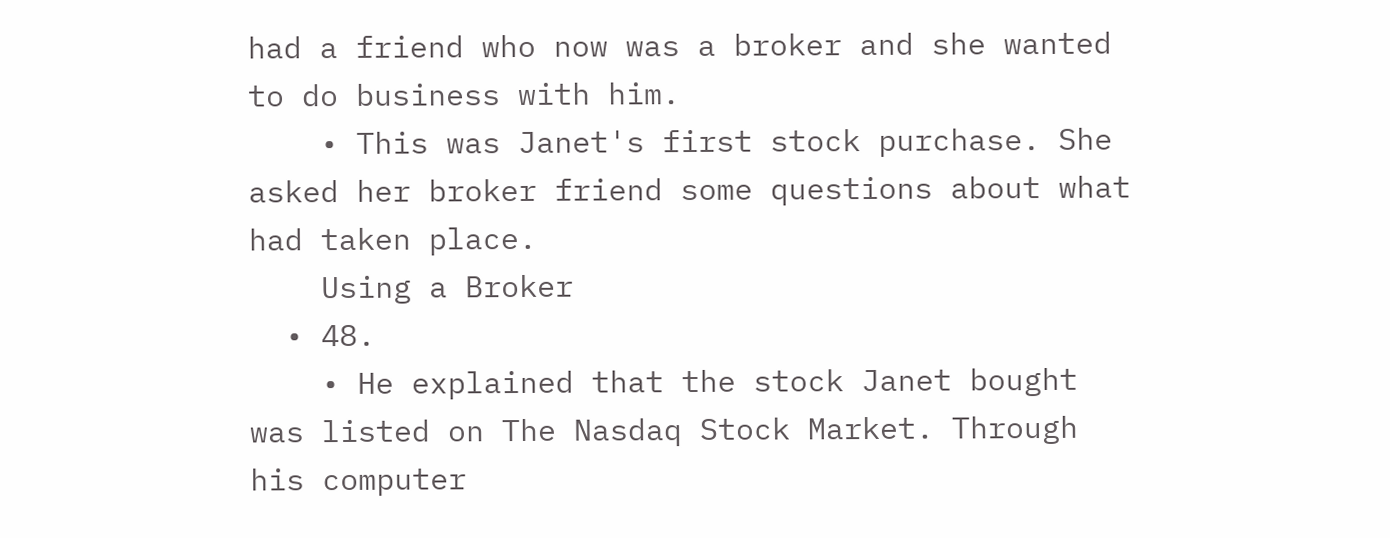had a friend who now was a broker and she wanted to do business with him.
    • This was Janet's first stock purchase. She asked her broker friend some questions about what had taken place.
    Using a Broker
  • 48.
    • He explained that the stock Janet bought was listed on The Nasdaq Stock Market. Through his computer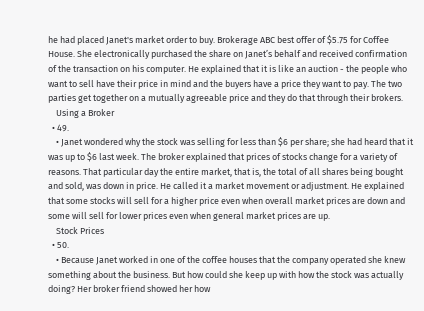he had placed Janet's market order to buy. Brokerage ABC best offer of $5.75 for Coffee House. She electronically purchased the share on Janet’s behalf and received confirmation of the transaction on his computer. He explained that it is like an auction - the people who want to sell have their price in mind and the buyers have a price they want to pay. The two parties get together on a mutually agreeable price and they do that through their brokers.
    Using a Broker
  • 49.
    • Janet wondered why the stock was selling for less than $6 per share; she had heard that it was up to $6 last week. The broker explained that prices of stocks change for a variety of reasons. That particular day the entire market, that is, the total of all shares being bought and sold, was down in price. He called it a market movement or adjustment. He explained that some stocks will sell for a higher price even when overall market prices are down and some will sell for lower prices even when general market prices are up.
    Stock Prices
  • 50.
    • Because Janet worked in one of the coffee houses that the company operated she knew something about the business. But how could she keep up with how the stock was actually doing? Her broker friend showed her how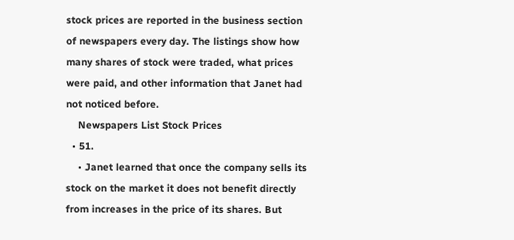stock prices are reported in the business section of newspapers every day. The listings show how many shares of stock were traded, what prices were paid, and other information that Janet had not noticed before.
    Newspapers List Stock Prices
  • 51.
    • Janet learned that once the company sells its stock on the market it does not benefit directly from increases in the price of its shares. But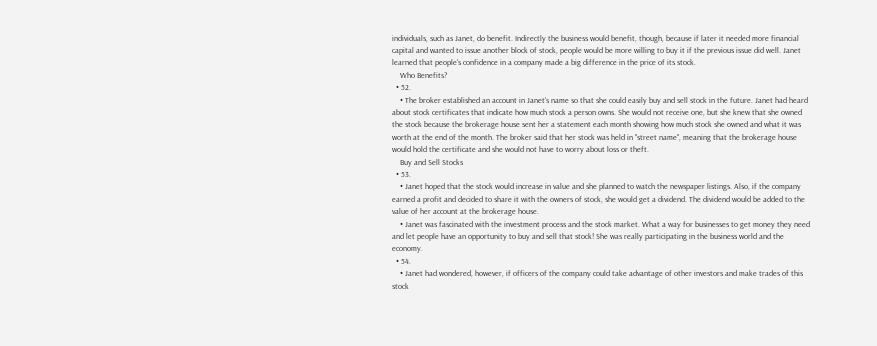individuals, such as Janet, do benefit. Indirectly the business would benefit, though, because if later it needed more financial capital and wanted to issue another block of stock, people would be more willing to buy it if the previous issue did well. Janet learned that people's confidence in a company made a big difference in the price of its stock.
    Who Benefits?
  • 52.
    • The broker established an account in Janet's name so that she could easily buy and sell stock in the future. Janet had heard about stock certificates that indicate how much stock a person owns. She would not receive one, but she knew that she owned the stock because the brokerage house sent her a statement each month showing how much stock she owned and what it was worth at the end of the month. The broker said that her stock was held in "street name", meaning that the brokerage house would hold the certificate and she would not have to worry about loss or theft.
    Buy and Sell Stocks
  • 53.
    • Janet hoped that the stock would increase in value and she planned to watch the newspaper listings. Also, if the company earned a profit and decided to share it with the owners of stock, she would get a dividend. The dividend would be added to the value of her account at the brokerage house.
    • Janet was fascinated with the investment process and the stock market. What a way for businesses to get money they need and let people have an opportunity to buy and sell that stock! She was really participating in the business world and the economy.
  • 54.
    • Janet had wondered, however, if officers of the company could take advantage of other investors and make trades of this stock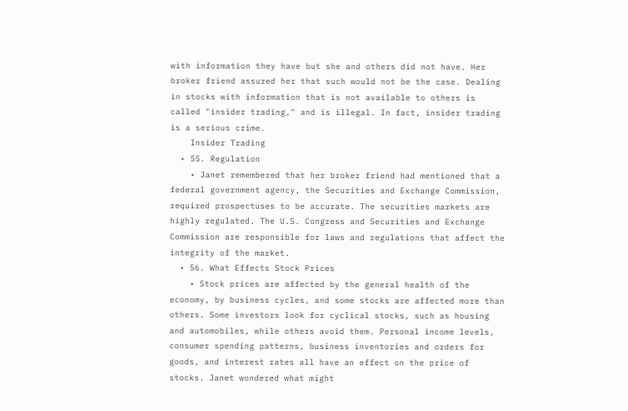with information they have but she and others did not have. Her broker friend assured her that such would not be the case. Dealing in stocks with information that is not available to others is called "insider trading," and is illegal. In fact, insider trading is a serious crime.
    Insider Trading
  • 55. Regulation
    • Janet remembered that her broker friend had mentioned that a federal government agency, the Securities and Exchange Commission, required prospectuses to be accurate. The securities markets are highly regulated. The U.S. Congress and Securities and Exchange Commission are responsible for laws and regulations that affect the integrity of the market.
  • 56. What Effects Stock Prices
    • Stock prices are affected by the general health of the economy, by business cycles, and some stocks are affected more than others. Some investors look for cyclical stocks, such as housing and automobiles, while others avoid them. Personal income levels, consumer spending patterns, business inventories and orders for goods, and interest rates all have an effect on the price of stocks. Janet wondered what might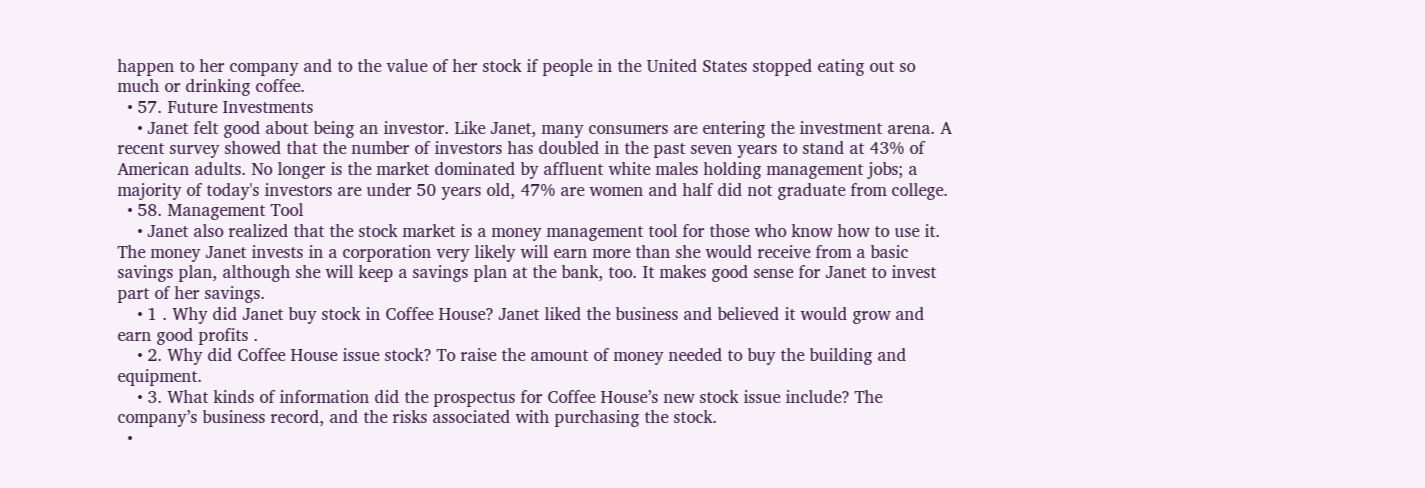happen to her company and to the value of her stock if people in the United States stopped eating out so much or drinking coffee.
  • 57. Future Investments
    • Janet felt good about being an investor. Like Janet, many consumers are entering the investment arena. A recent survey showed that the number of investors has doubled in the past seven years to stand at 43% of American adults. No longer is the market dominated by affluent white males holding management jobs; a majority of today's investors are under 50 years old, 47% are women and half did not graduate from college.
  • 58. Management Tool
    • Janet also realized that the stock market is a money management tool for those who know how to use it. The money Janet invests in a corporation very likely will earn more than she would receive from a basic savings plan, although she will keep a savings plan at the bank, too. It makes good sense for Janet to invest part of her savings.
    • 1 . Why did Janet buy stock in Coffee House? Janet liked the business and believed it would grow and earn good profits .
    • 2. Why did Coffee House issue stock? To raise the amount of money needed to buy the building and equipment.
    • 3. What kinds of information did the prospectus for Coffee House’s new stock issue include? The company’s business record, and the risks associated with purchasing the stock.
  •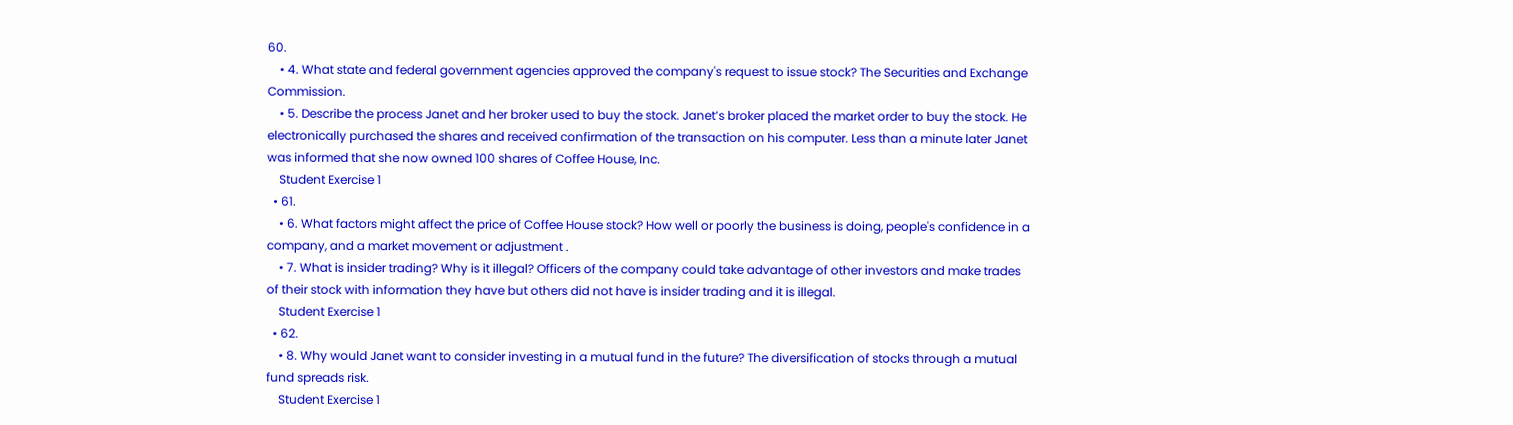60.
    • 4. What state and federal government agencies approved the company's request to issue stock? The Securities and Exchange Commission.
    • 5. Describe the process Janet and her broker used to buy the stock. Janet’s broker placed the market order to buy the stock. He electronically purchased the shares and received confirmation of the transaction on his computer. Less than a minute later Janet was informed that she now owned 100 shares of Coffee House, Inc.
    Student Exercise 1
  • 61.
    • 6. What factors might affect the price of Coffee House stock? How well or poorly the business is doing, people's confidence in a company, and a market movement or adjustment .
    • 7. What is insider trading? Why is it illegal? Officers of the company could take advantage of other investors and make trades of their stock with information they have but others did not have is insider trading and it is illegal.
    Student Exercise 1
  • 62.
    • 8. Why would Janet want to consider investing in a mutual fund in the future? The diversification of stocks through a mutual fund spreads risk.
    Student Exercise 1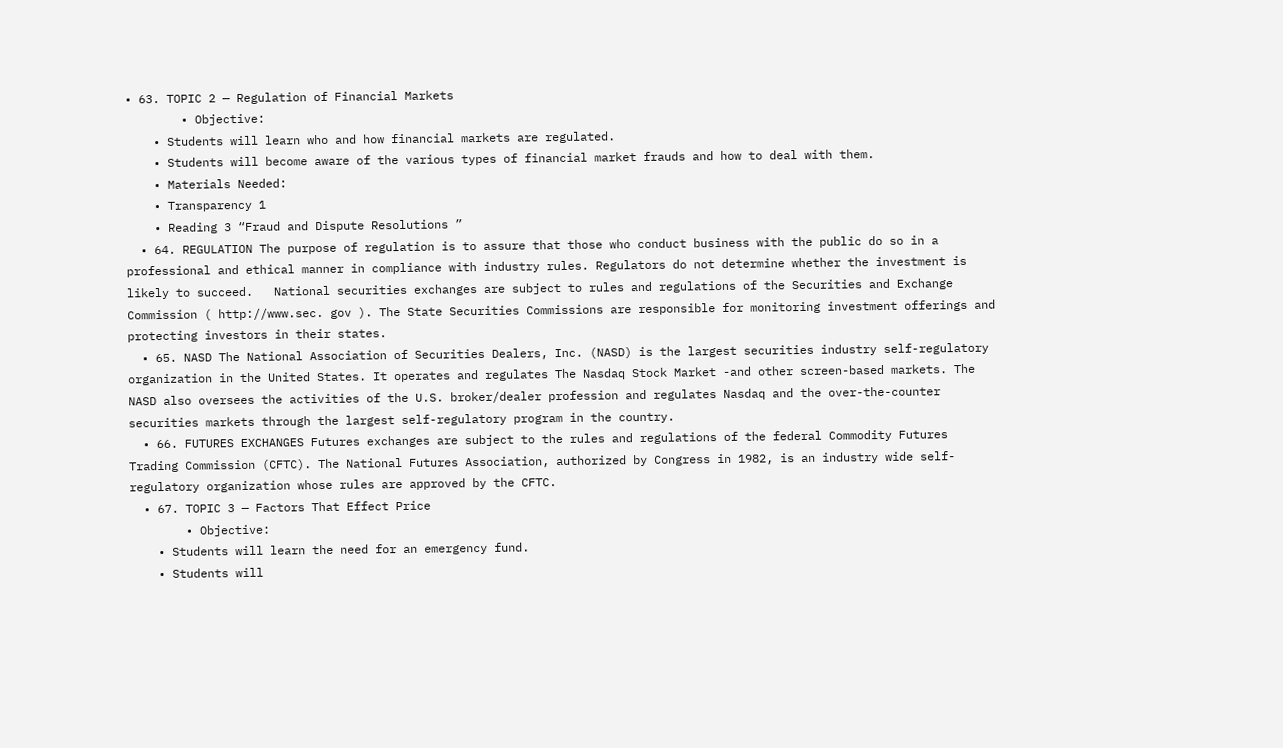• 63. TOPIC 2 — Regulation of Financial Markets
        • Objective:
    • Students will learn who and how financial markets are regulated.
    • Students will become aware of the various types of financial market frauds and how to deal with them.
    • Materials Needed:
    • Transparency 1
    • Reading 3 “Fraud and Dispute Resolutions ”
  • 64. REGULATION The purpose of regulation is to assure that those who conduct business with the public do so in a professional and ethical manner in compliance with industry rules. Regulators do not determine whether the investment is likely to succeed.   National securities exchanges are subject to rules and regulations of the Securities and Exchange Commission ( http://www.sec. gov ). The State Securities Commissions are responsible for monitoring investment offerings and protecting investors in their states.
  • 65. NASD The National Association of Securities Dealers, Inc. (NASD) is the largest securities industry self-regulatory organization in the United States. It operates and regulates The Nasdaq Stock Market -and other screen-based markets. The NASD also oversees the activities of the U.S. broker/dealer profession and regulates Nasdaq and the over-the-counter securities markets through the largest self-regulatory program in the country.
  • 66. FUTURES EXCHANGES Futures exchanges are subject to the rules and regulations of the federal Commodity Futures Trading Commission (CFTC). The National Futures Association, authorized by Congress in 1982, is an industry wide self-regulatory organization whose rules are approved by the CFTC.
  • 67. TOPIC 3 — Factors That Effect Price
        • Objective:
    • Students will learn the need for an emergency fund.
    • Students will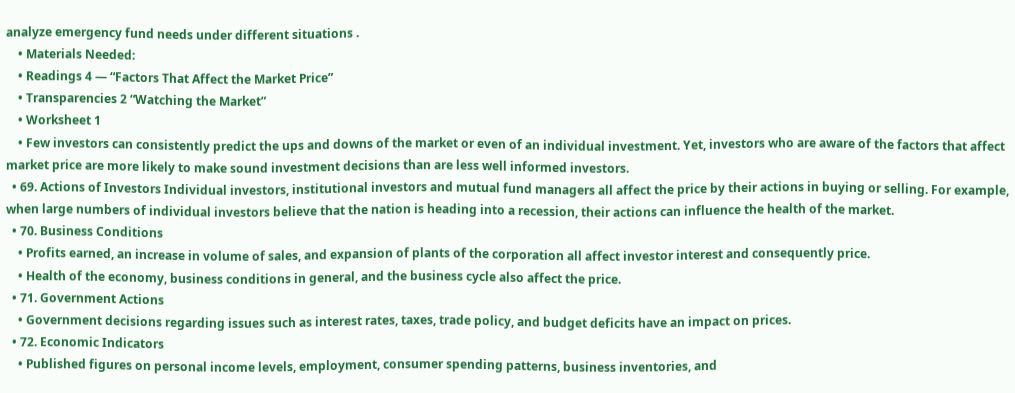analyze emergency fund needs under different situations .
    • Materials Needed:
    • Readings 4 — “Factors That Affect the Market Price”
    • Transparencies 2 “Watching the Market”
    • Worksheet 1
    • Few investors can consistently predict the ups and downs of the market or even of an individual investment. Yet, investors who are aware of the factors that affect market price are more likely to make sound investment decisions than are less well informed investors.
  • 69. Actions of Investors Individual investors, institutional investors and mutual fund managers all affect the price by their actions in buying or selling. For example, when large numbers of individual investors believe that the nation is heading into a recession, their actions can influence the health of the market.
  • 70. Business Conditions
    • Profits earned, an increase in volume of sales, and expansion of plants of the corporation all affect investor interest and consequently price.
    • Health of the economy, business conditions in general, and the business cycle also affect the price.
  • 71. Government Actions
    • Government decisions regarding issues such as interest rates, taxes, trade policy, and budget deficits have an impact on prices.
  • 72. Economic Indicators
    • Published figures on personal income levels, employment, consumer spending patterns, business inventories, and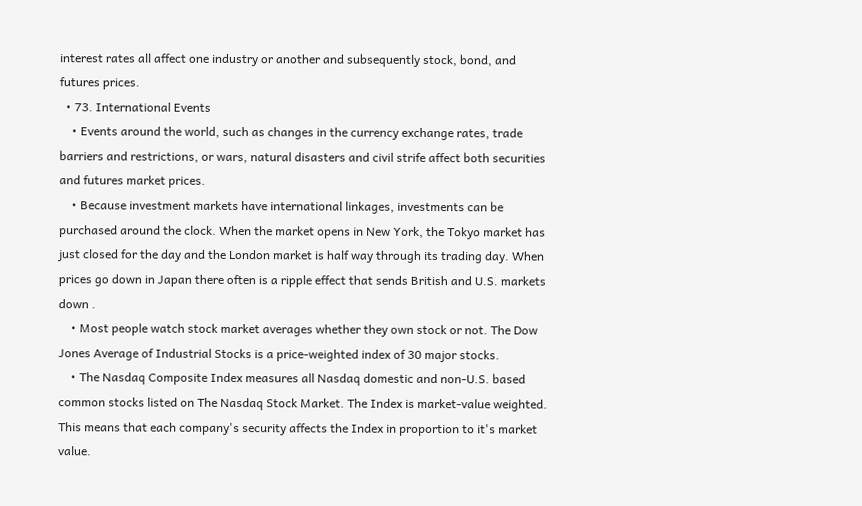interest rates all affect one industry or another and subsequently stock, bond, and futures prices.
  • 73. International Events
    • Events around the world, such as changes in the currency exchange rates, trade barriers and restrictions, or wars, natural disasters and civil strife affect both securities and futures market prices.
    • Because investment markets have international linkages, investments can be purchased around the clock. When the market opens in New York, the Tokyo market has just closed for the day and the London market is half way through its trading day. When prices go down in Japan there often is a ripple effect that sends British and U.S. markets down .
    • Most people watch stock market averages whether they own stock or not. The Dow Jones Average of Industrial Stocks is a price-weighted index of 30 major stocks.
    • The Nasdaq Composite Index measures all Nasdaq domestic and non-U.S. based common stocks listed on The Nasdaq Stock Market. The Index is market-value weighted. This means that each company's security affects the Index in proportion to it's market value.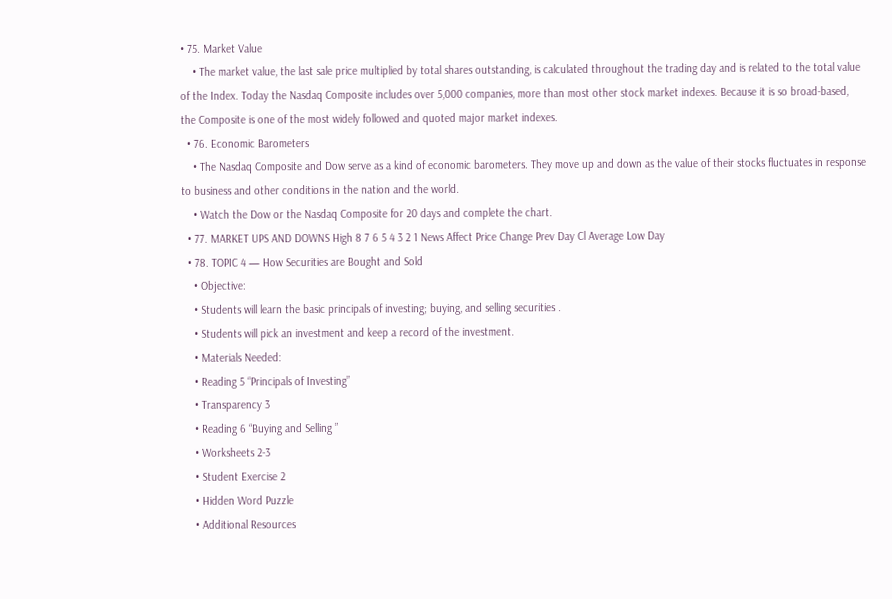• 75. Market Value
    • The market value, the last sale price multiplied by total shares outstanding, is calculated throughout the trading day and is related to the total value of the Index. Today the Nasdaq Composite includes over 5,000 companies, more than most other stock market indexes. Because it is so broad-based, the Composite is one of the most widely followed and quoted major market indexes.
  • 76. Economic Barometers
    • The Nasdaq Composite and Dow serve as a kind of economic barometers. They move up and down as the value of their stocks fluctuates in response to business and other conditions in the nation and the world.
    • Watch the Dow or the Nasdaq Composite for 20 days and complete the chart.
  • 77. MARKET UPS AND DOWNS High 8 7 6 5 4 3 2 1 News Affect Price Change Prev Day Cl Average Low Day
  • 78. TOPIC 4 — How Securities are Bought and Sold
    • Objective:
    • Students will learn the basic principals of investing; buying, and selling securities .
    • Students will pick an investment and keep a record of the investment.
    • Materials Needed:
    • Reading 5 “Principals of Investing”
    • Transparency 3
    • Reading 6 “Buying and Selling ”
    • Worksheets 2-3
    • Student Exercise 2
    • Hidden Word Puzzle
    • Additional Resources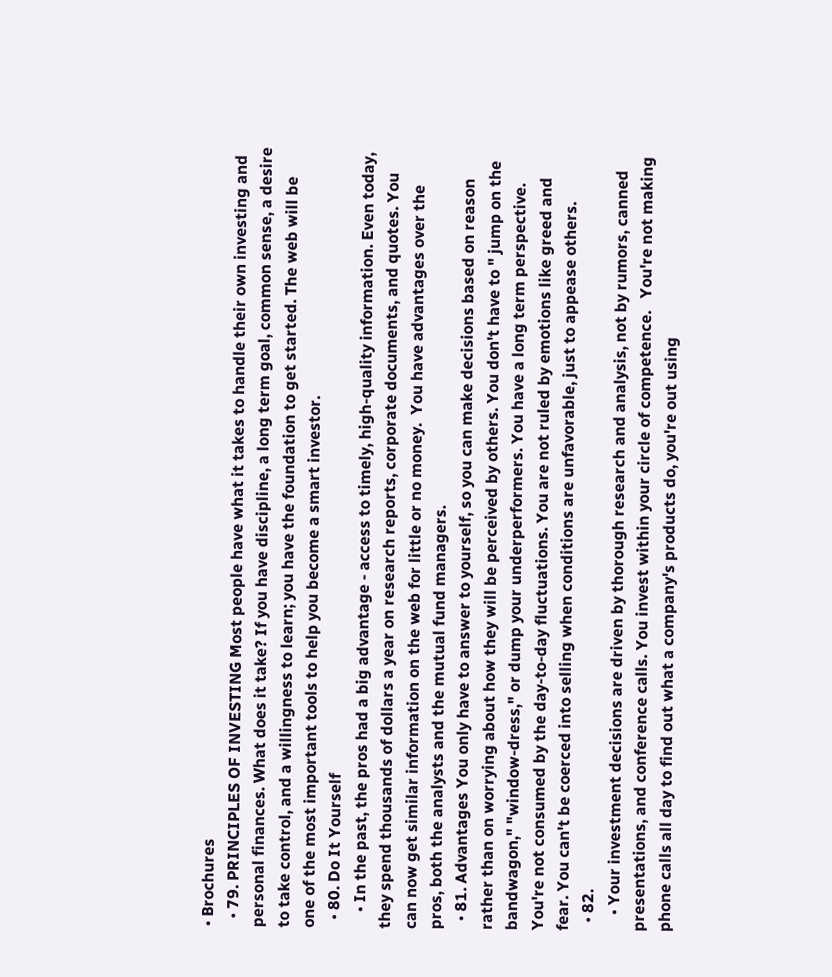• Brochures
  • 79. PRINCIPLES OF INVESTING Most people have what it takes to handle their own investing and personal finances. What does it take? If you have discipline, a long term goal, common sense, a desire to take control, and a willingness to learn; you have the foundation to get started. The web will be one of the most important tools to help you become a smart investor.
  • 80. Do It Yourself
    • In the past, the pros had a big advantage - access to timely, high-quality information. Even today, they spend thousands of dollars a year on research reports, corporate documents, and quotes. You can now get similar information on the web for little or no money.  You have advantages over the pros, both the analysts and the mutual fund managers.
  • 81. Advantages You only have to answer to yourself, so you can make decisions based on reason rather than on worrying about how they will be perceived by others. You don't have to " jump on the bandwagon," "window-dress," or dump your underperformers. You have a long term perspective. You're not consumed by the day-to-day fluctuations. You are not ruled by emotions like greed and fear. You can't be coerced into selling when conditions are unfavorable, just to appease others.
  • 82.
    • Your investment decisions are driven by thorough research and analysis, not by rumors, canned presentations, and conference calls. You invest within your circle of competence.   You're not making phone calls all day to find out what a company's products do, you're out using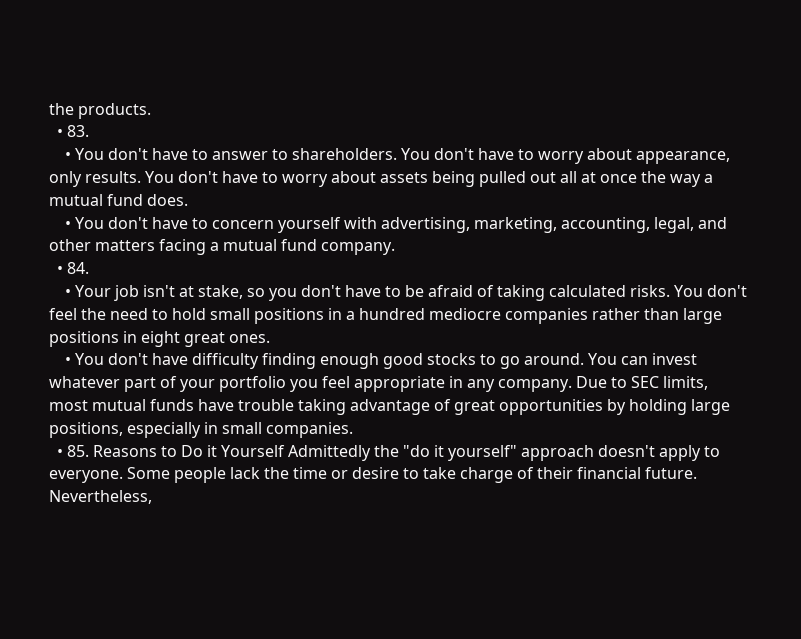the products.
  • 83.
    • You don't have to answer to shareholders. You don't have to worry about appearance, only results. You don't have to worry about assets being pulled out all at once the way a mutual fund does.
    • You don't have to concern yourself with advertising, marketing, accounting, legal, and other matters facing a mutual fund company.
  • 84.
    • Your job isn't at stake, so you don't have to be afraid of taking calculated risks. You don't feel the need to hold small positions in a hundred mediocre companies rather than large positions in eight great ones.
    • You don't have difficulty finding enough good stocks to go around. You can invest whatever part of your portfolio you feel appropriate in any company. Due to SEC limits, most mutual funds have trouble taking advantage of great opportunities by holding large positions, especially in small companies.
  • 85. Reasons to Do it Yourself Admittedly the "do it yourself" approach doesn't apply to everyone. Some people lack the time or desire to take charge of their financial future. Nevertheless,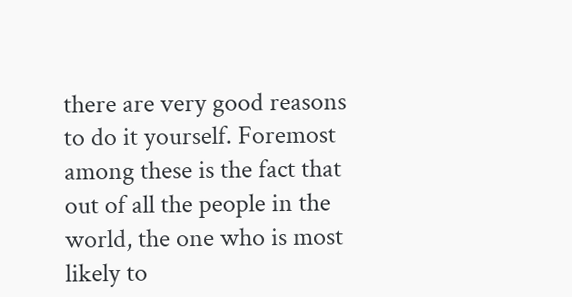there are very good reasons to do it yourself. Foremost among these is the fact that out of all the people in the world, the one who is most likely to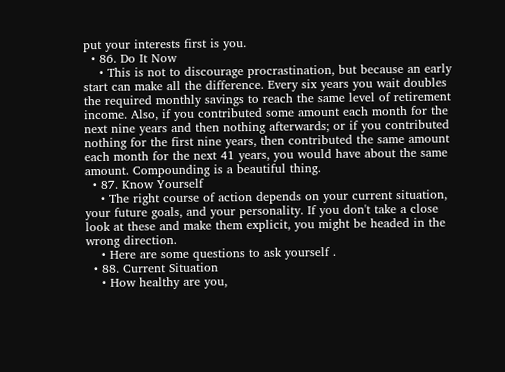put your interests first is you.
  • 86. Do It Now
    • This is not to discourage procrastination, but because an early start can make all the difference. Every six years you wait doubles the required monthly savings to reach the same level of retirement income. Also, if you contributed some amount each month for the next nine years and then nothing afterwards; or if you contributed nothing for the first nine years, then contributed the same amount each month for the next 41 years, you would have about the same amount. Compounding is a beautiful thing.
  • 87. Know Yourself
    • The right course of action depends on your current situation, your future goals, and your personality. If you don't take a close look at these and make them explicit, you might be headed in the wrong direction.
    • Here are some questions to ask yourself .
  • 88. Current Situation
    • How healthy are you,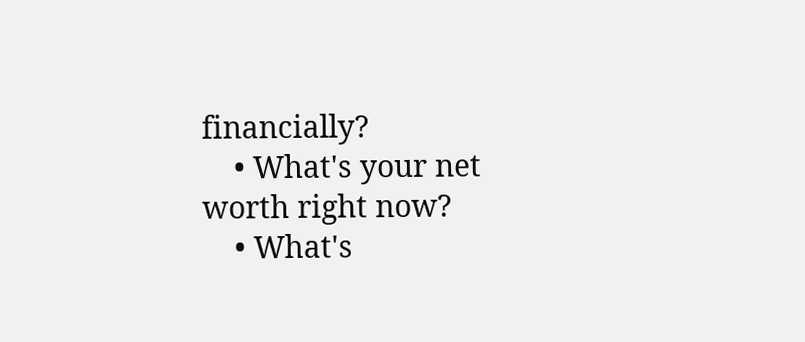financially?
    • What's your net worth right now?
    • What's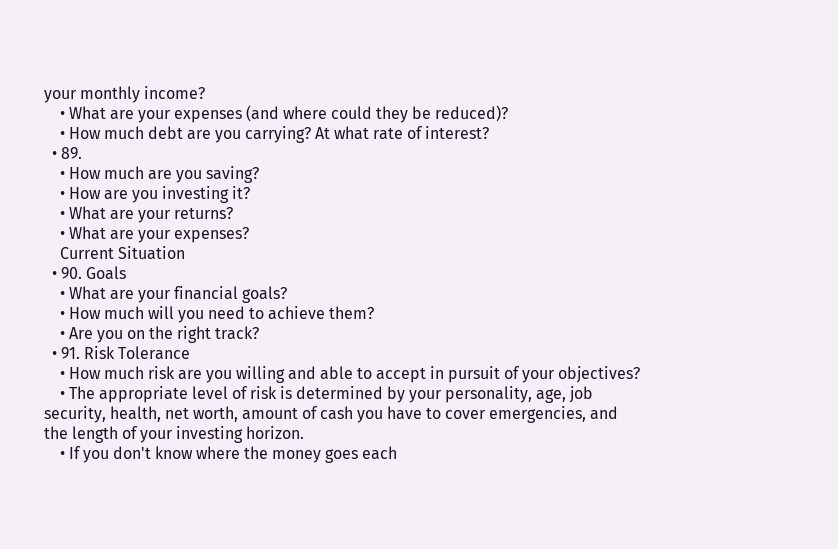your monthly income?
    • What are your expenses (and where could they be reduced)?
    • How much debt are you carrying? At what rate of interest?
  • 89.
    • How much are you saving?
    • How are you investing it?
    • What are your returns?
    • What are your expenses?
    Current Situation
  • 90. Goals
    • What are your financial goals?
    • How much will you need to achieve them?
    • Are you on the right track?
  • 91. Risk Tolerance
    • How much risk are you willing and able to accept in pursuit of your objectives?
    • The appropriate level of risk is determined by your personality, age, job security, health, net worth, amount of cash you have to cover emergencies, and the length of your investing horizon.
    • If you don't know where the money goes each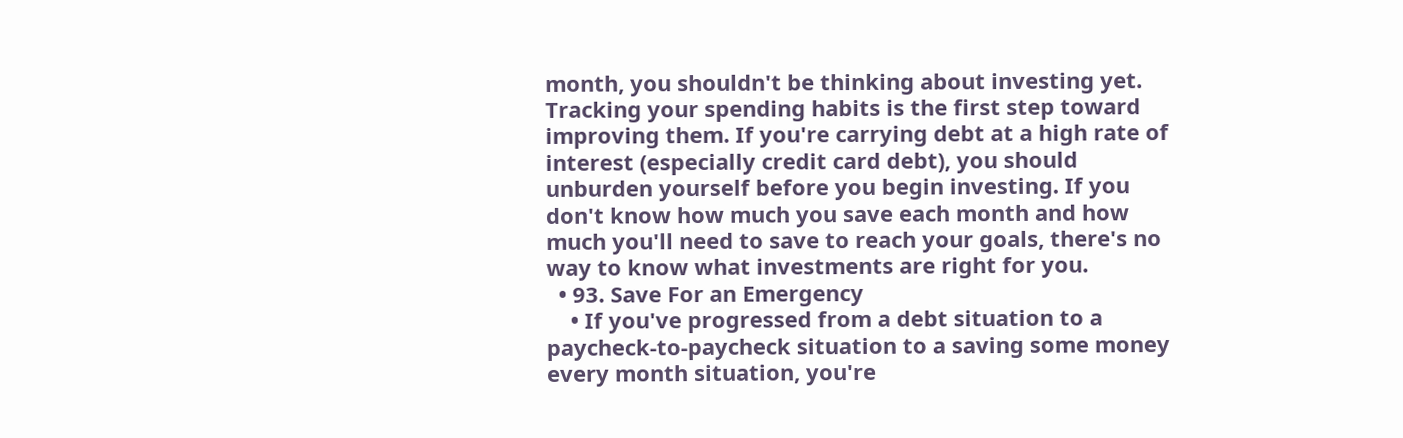month, you shouldn't be thinking about investing yet. Tracking your spending habits is the first step toward improving them. If you're carrying debt at a high rate of interest (especially credit card debt), you should unburden yourself before you begin investing. If you don't know how much you save each month and how much you'll need to save to reach your goals, there's no way to know what investments are right for you.
  • 93. Save For an Emergency
    • If you've progressed from a debt situation to a paycheck-to-paycheck situation to a saving some money every month situation, you're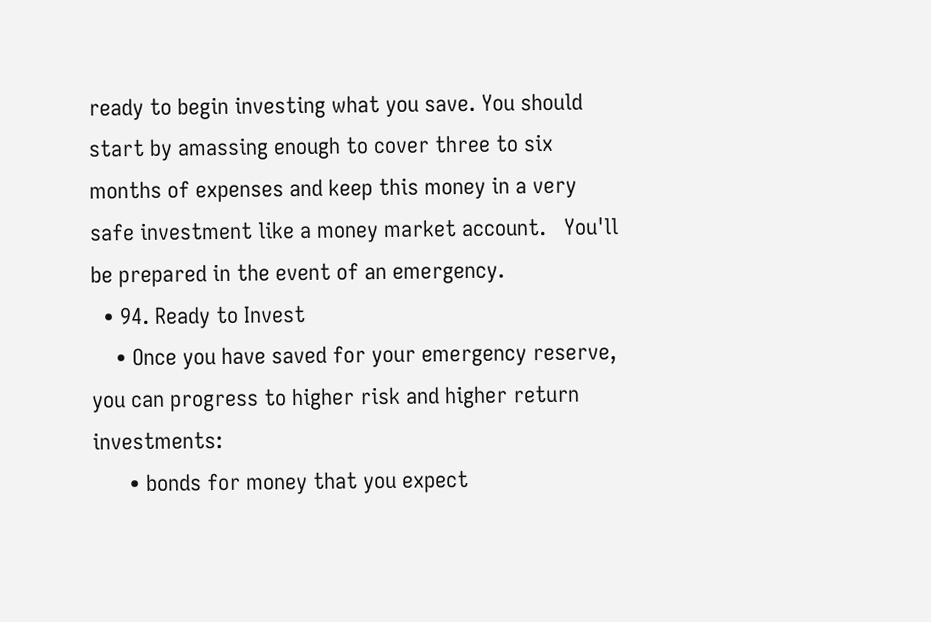ready to begin investing what you save. You should start by amassing enough to cover three to six months of expenses and keep this money in a very safe investment like a money market account.   You'll be prepared in the event of an emergency.
  • 94. Ready to Invest
    • Once you have saved for your emergency reserve, you can progress to higher risk and higher return investments:
      • bonds for money that you expect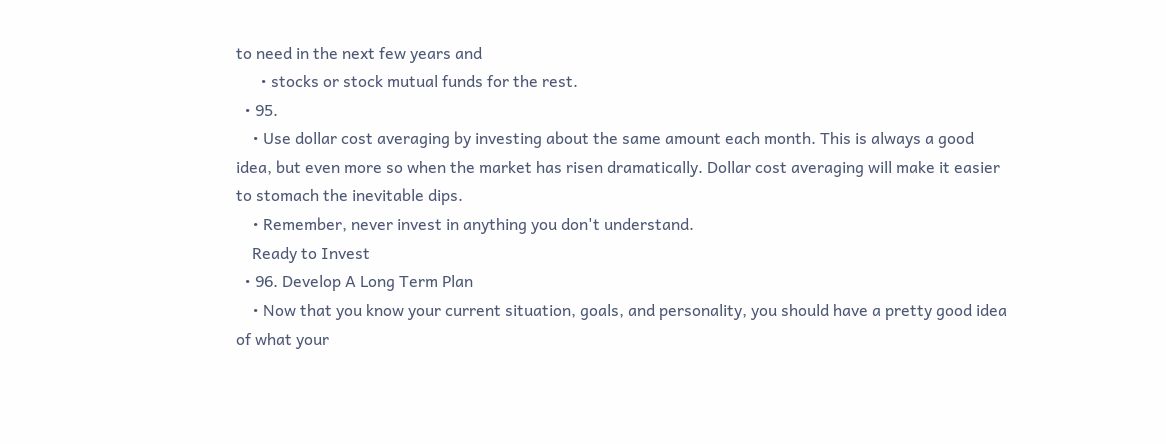to need in the next few years and
      • stocks or stock mutual funds for the rest.
  • 95.
    • Use dollar cost averaging by investing about the same amount each month. This is always a good idea, but even more so when the market has risen dramatically. Dollar cost averaging will make it easier to stomach the inevitable dips.
    • Remember, never invest in anything you don't understand.
    Ready to Invest
  • 96. Develop A Long Term Plan
    • Now that you know your current situation, goals, and personality, you should have a pretty good idea of what your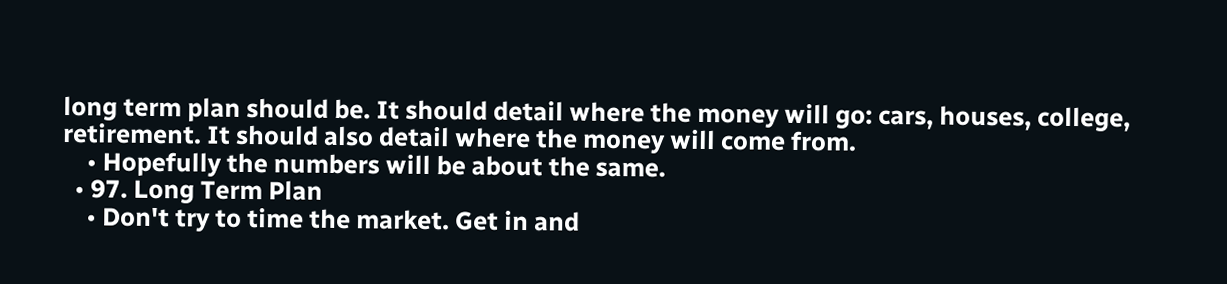long term plan should be. It should detail where the money will go: cars, houses, college, retirement. It should also detail where the money will come from.
    • Hopefully the numbers will be about the same.
  • 97. Long Term Plan
    • Don't try to time the market. Get in and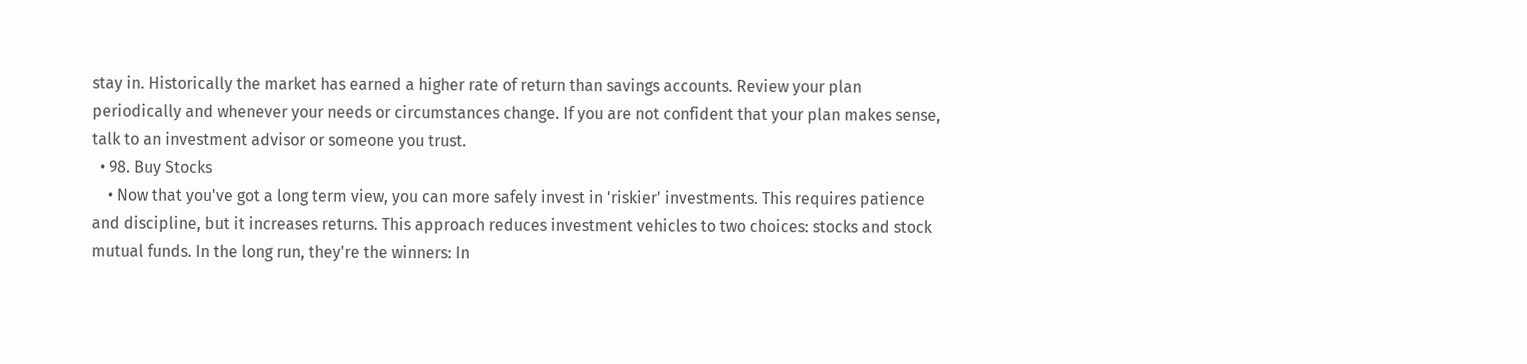stay in. Historically the market has earned a higher rate of return than savings accounts. Review your plan periodically and whenever your needs or circumstances change. If you are not confident that your plan makes sense, talk to an investment advisor or someone you trust.
  • 98. Buy Stocks
    • Now that you've got a long term view, you can more safely invest in 'riskier' investments. This requires patience and discipline, but it increases returns. This approach reduces investment vehicles to two choices: stocks and stock mutual funds. In the long run, they're the winners: In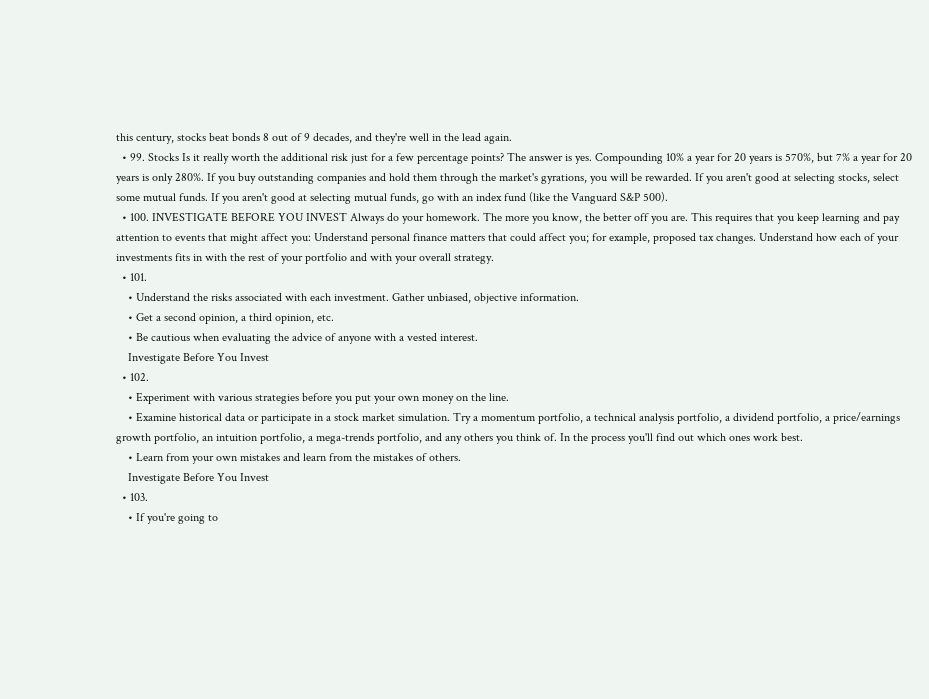this century, stocks beat bonds 8 out of 9 decades, and they're well in the lead again.
  • 99. Stocks Is it really worth the additional risk just for a few percentage points? The answer is yes. Compounding 10% a year for 20 years is 570%, but 7% a year for 20 years is only 280%. If you buy outstanding companies and hold them through the market's gyrations, you will be rewarded. If you aren't good at selecting stocks, select some mutual funds. If you aren't good at selecting mutual funds, go with an index fund (like the Vanguard S&P 500).
  • 100. INVESTIGATE BEFORE YOU INVEST Always do your homework. The more you know, the better off you are. This requires that you keep learning and pay attention to events that might affect you: Understand personal finance matters that could affect you; for example, proposed tax changes. Understand how each of your investments fits in with the rest of your portfolio and with your overall strategy.
  • 101.
    • Understand the risks associated with each investment. Gather unbiased, objective information.
    • Get a second opinion, a third opinion, etc.
    • Be cautious when evaluating the advice of anyone with a vested interest.
    Investigate Before You Invest
  • 102.
    • Experiment with various strategies before you put your own money on the line.
    • Examine historical data or participate in a stock market simulation. Try a momentum portfolio, a technical analysis portfolio, a dividend portfolio, a price/earnings growth portfolio, an intuition portfolio, a mega-trends portfolio, and any others you think of. In the process you'll find out which ones work best.
    • Learn from your own mistakes and learn from the mistakes of others.
    Investigate Before You Invest
  • 103.
    • If you're going to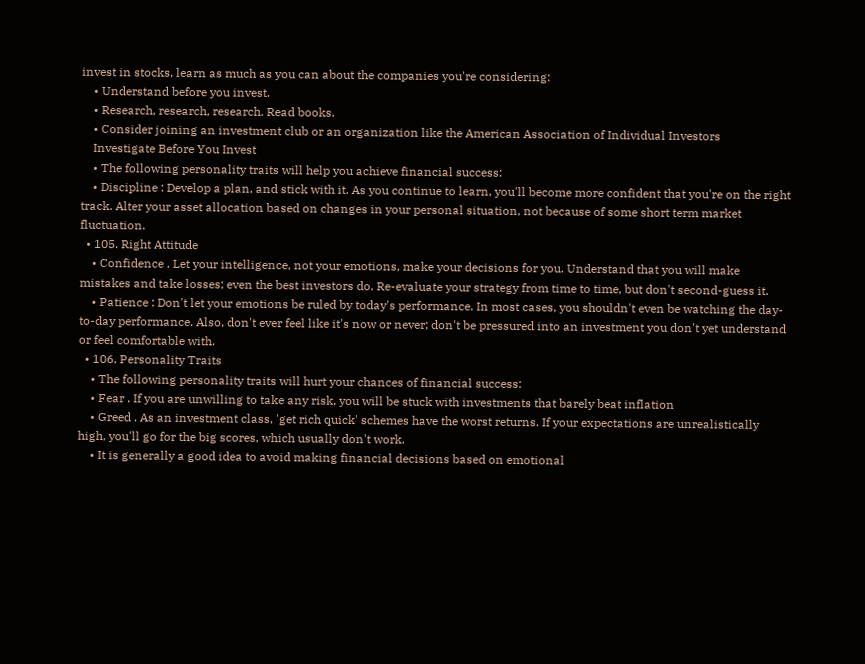invest in stocks, learn as much as you can about the companies you're considering:
    • Understand before you invest.
    • Research, research, research. Read books.
    • Consider joining an investment club or an organization like the American Association of Individual Investors
    Investigate Before You Invest
    • The following personality traits will help you achieve financial success:
    • Discipline : Develop a plan, and stick with it. As you continue to learn, you'll become more confident that you're on the right track. Alter your asset allocation based on changes in your personal situation, not because of some short term market fluctuation.
  • 105. Right Attitude
    • Confidence . Let your intelligence, not your emotions, make your decisions for you. Understand that you will make mistakes and take losses; even the best investors do. Re-evaluate your strategy from time to time, but don't second-guess it.
    • Patience : Don't let your emotions be ruled by today's performance. In most cases, you shouldn't even be watching the day-to-day performance. Also, don't ever feel like it's now or never; don't be pressured into an investment you don't yet understand or feel comfortable with.
  • 106. Personality Traits
    • The following personality traits will hurt your chances of financial success:
    • Fear . If you are unwilling to take any risk, you will be stuck with investments that barely beat inflation
    • Greed . As an investment class, 'get rich quick' schemes have the worst returns. If your expectations are unrealistically high, you'll go for the big scores, which usually don't work.
    • It is generally a good idea to avoid making financial decisions based on emotional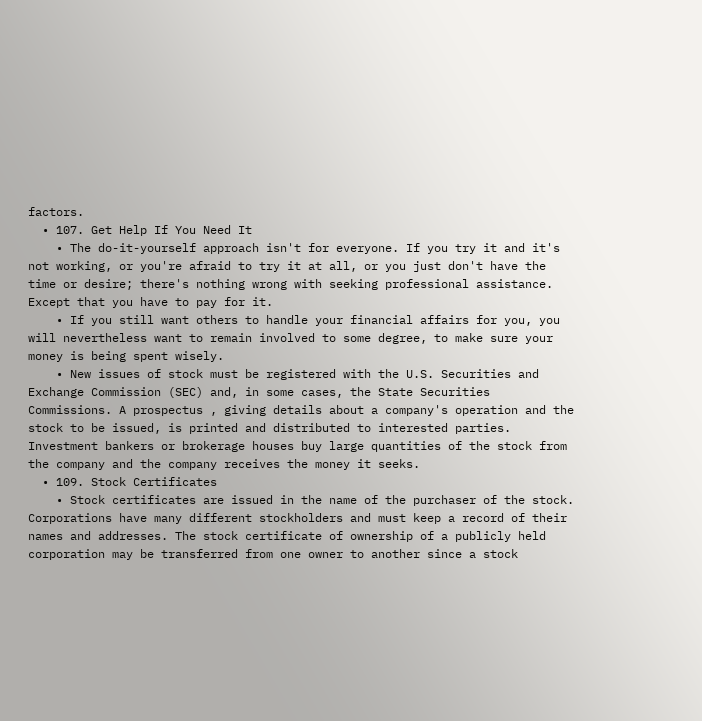factors.
  • 107. Get Help If You Need It
    • The do-it-yourself approach isn't for everyone. If you try it and it's not working, or you're afraid to try it at all, or you just don't have the time or desire; there's nothing wrong with seeking professional assistance. Except that you have to pay for it.
    • If you still want others to handle your financial affairs for you, you will nevertheless want to remain involved to some degree, to make sure your money is being spent wisely.
    • New issues of stock must be registered with the U.S. Securities and Exchange Commission (SEC) and, in some cases, the State Securities Commissions. A prospectus , giving details about a company's operation and the stock to be issued, is printed and distributed to interested parties. Investment bankers or brokerage houses buy large quantities of the stock from the company and the company receives the money it seeks.
  • 109. Stock Certificates
    • Stock certificates are issued in the name of the purchaser of the stock. Corporations have many different stockholders and must keep a record of their names and addresses. The stock certificate of ownership of a publicly held corporation may be transferred from one owner to another since a stock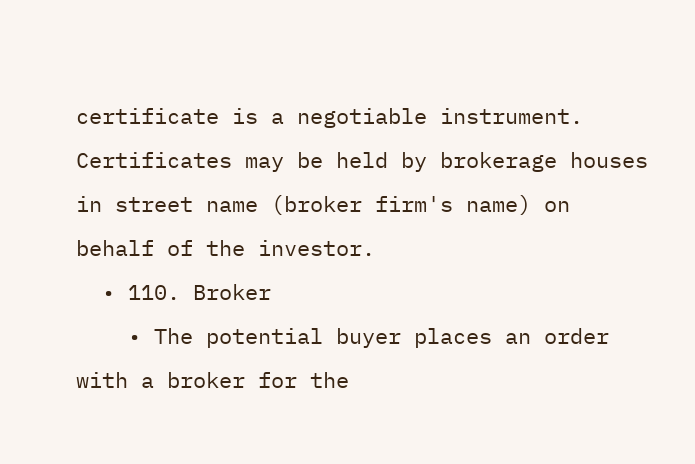certificate is a negotiable instrument. Certificates may be held by brokerage houses in street name (broker firm's name) on behalf of the investor.
  • 110. Broker
    • The potential buyer places an order with a broker for the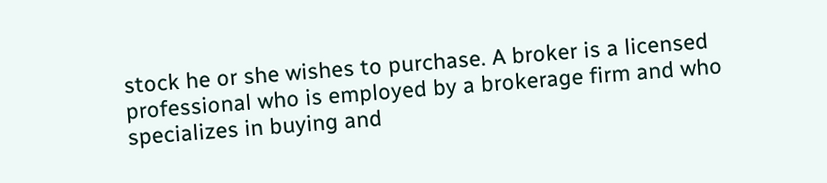stock he or she wishes to purchase. A broker is a licensed professional who is employed by a brokerage firm and who specializes in buying and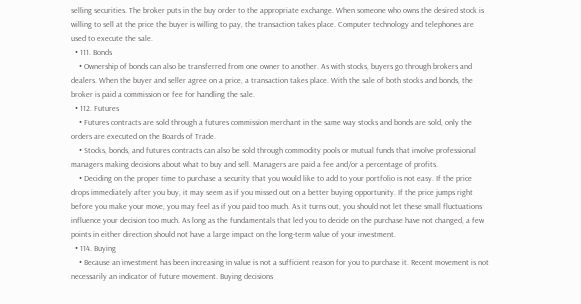selling securities. The broker puts in the buy order to the appropriate exchange. When someone who owns the desired stock is willing to sell at the price the buyer is willing to pay, the transaction takes place. Computer technology and telephones are used to execute the sale.
  • 111. Bonds
    • Ownership of bonds can also be transferred from one owner to another. As with stocks, buyers go through brokers and dealers. When the buyer and seller agree on a price, a transaction takes place. With the sale of both stocks and bonds, the broker is paid a commission or fee for handling the sale.
  • 112. Futures
    • Futures contracts are sold through a futures commission merchant in the same way stocks and bonds are sold, only the orders are executed on the Boards of Trade.
    • Stocks, bonds, and futures contracts can also be sold through commodity pools or mutual funds that involve professional managers making decisions about what to buy and sell. Managers are paid a fee and/or a percentage of profits.
    • Deciding on the proper time to purchase a security that you would like to add to your portfolio is not easy. If the price drops immediately after you buy, it may seem as if you missed out on a better buying opportunity. If the price jumps right before you make your move, you may feel as if you paid too much. As it turns out, you should not let these small fluctuations influence your decision too much. As long as the fundamentals that led you to decide on the purchase have not changed, a few points in either direction should not have a large impact on the long-term value of your investment.
  • 114. Buying
    • Because an investment has been increasing in value is not a sufficient reason for you to purchase it. Recent movement is not necessarily an indicator of future movement. Buying decisions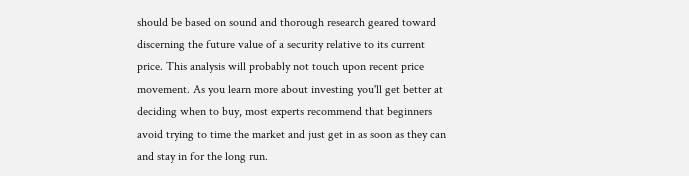should be based on sound and thorough research geared toward discerning the future value of a security relative to its current price. This analysis will probably not touch upon recent price movement. As you learn more about investing you'll get better at deciding when to buy, most experts recommend that beginners avoid trying to time the market and just get in as soon as they can and stay in for the long run.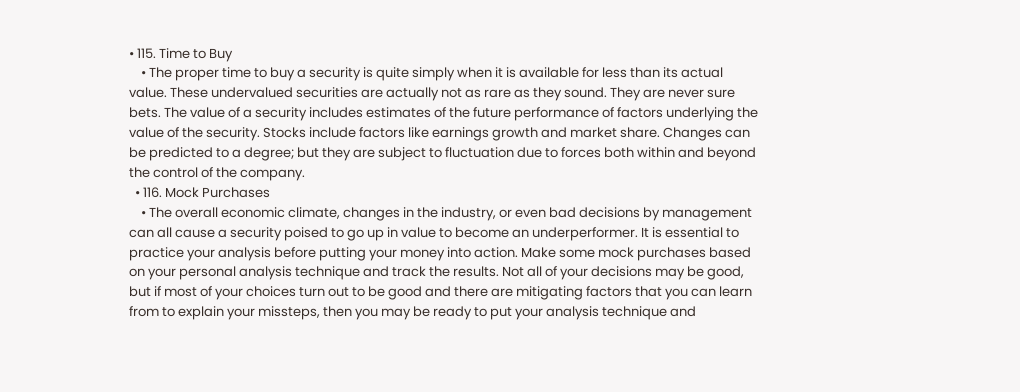• 115. Time to Buy
    • The proper time to buy a security is quite simply when it is available for less than its actual value. These undervalued securities are actually not as rare as they sound. They are never sure bets. The value of a security includes estimates of the future performance of factors underlying the value of the security. Stocks include factors like earnings growth and market share. Changes can be predicted to a degree; but they are subject to fluctuation due to forces both within and beyond the control of the company.
  • 116. Mock Purchases
    • The overall economic climate, changes in the industry, or even bad decisions by management can all cause a security poised to go up in value to become an underperformer. It is essential to practice your analysis before putting your money into action. Make some mock purchases based on your personal analysis technique and track the results. Not all of your decisions may be good, but if most of your choices turn out to be good and there are mitigating factors that you can learn from to explain your missteps, then you may be ready to put your analysis technique and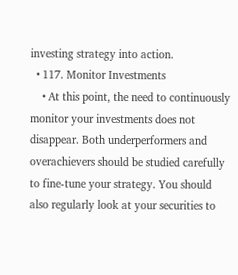investing strategy into action.
  • 117. Monitor Investments
    • At this point, the need to continuously monitor your investments does not disappear. Both underperformers and overachievers should be studied carefully to fine-tune your strategy. You should also regularly look at your securities to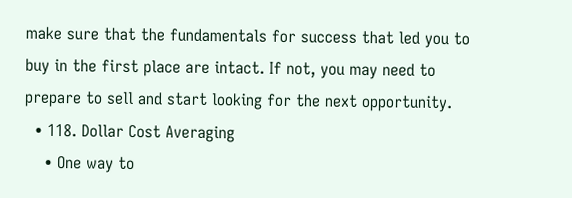make sure that the fundamentals for success that led you to buy in the first place are intact. If not, you may need to prepare to sell and start looking for the next opportunity.
  • 118. Dollar Cost Averaging
    • One way to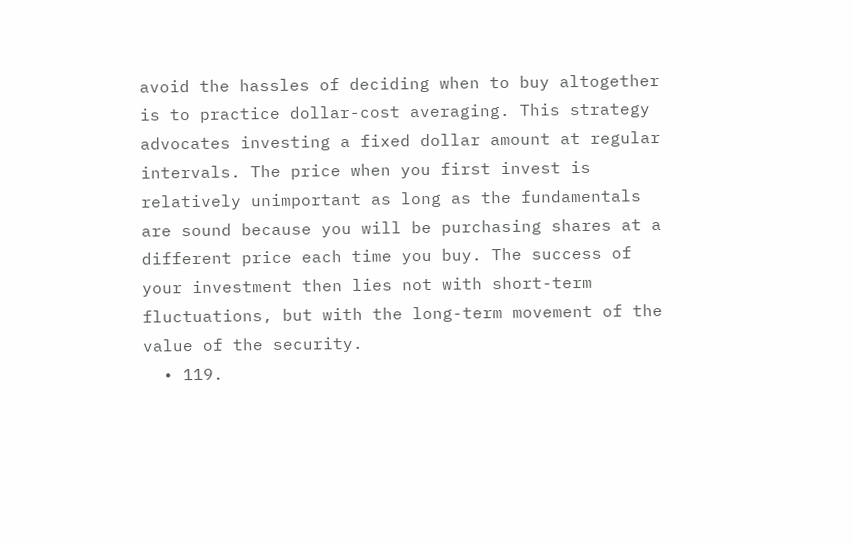avoid the hassles of deciding when to buy altogether is to practice dollar-cost averaging. This strategy advocates investing a fixed dollar amount at regular intervals. The price when you first invest is relatively unimportant as long as the fundamentals are sound because you will be purchasing shares at a different price each time you buy. The success of your investment then lies not with short-term fluctuations, but with the long-term movement of the value of the security.
  • 119.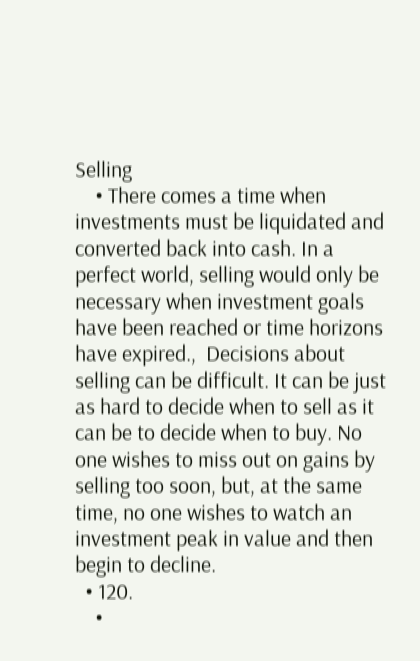Selling
    • There comes a time when investments must be liquidated and converted back into cash. In a perfect world, selling would only be necessary when investment goals have been reached or time horizons have expired.,  Decisions about selling can be difficult. It can be just as hard to decide when to sell as it can be to decide when to buy. No one wishes to miss out on gains by selling too soon, but, at the same time, no one wishes to watch an investment peak in value and then begin to decline.
  • 120.
    •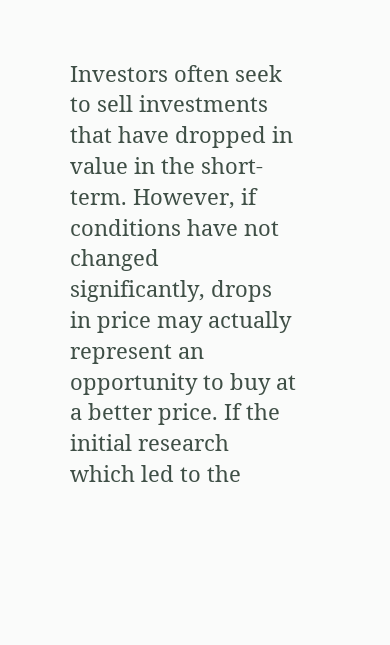Investors often seek to sell investments that have dropped in value in the short-term. However, if conditions have not changed significantly, drops in price may actually represent an opportunity to buy at a better price. If the initial research which led to the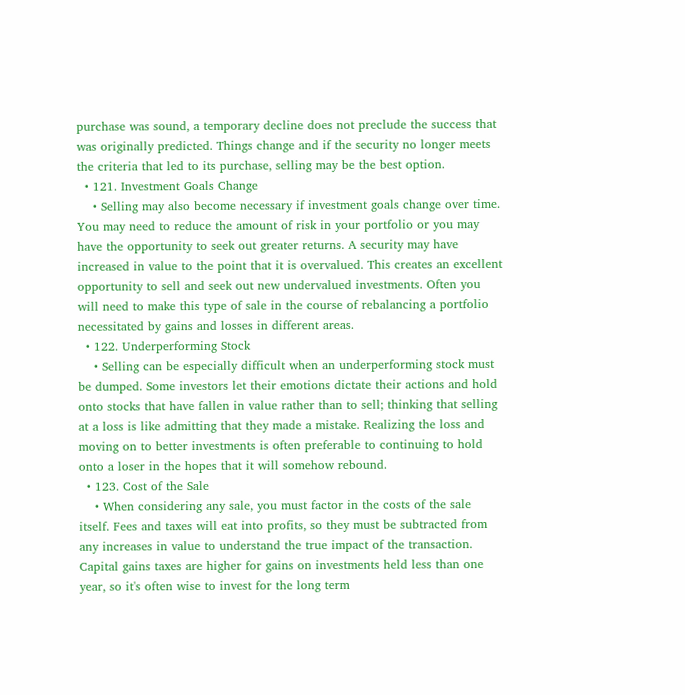purchase was sound, a temporary decline does not preclude the success that was originally predicted. Things change and if the security no longer meets the criteria that led to its purchase, selling may be the best option.
  • 121. Investment Goals Change
    • Selling may also become necessary if investment goals change over time. You may need to reduce the amount of risk in your portfolio or you may have the opportunity to seek out greater returns. A security may have increased in value to the point that it is overvalued. This creates an excellent opportunity to sell and seek out new undervalued investments. Often you will need to make this type of sale in the course of rebalancing a portfolio necessitated by gains and losses in different areas.
  • 122. Underperforming Stock
    • Selling can be especially difficult when an underperforming stock must be dumped. Some investors let their emotions dictate their actions and hold onto stocks that have fallen in value rather than to sell; thinking that selling at a loss is like admitting that they made a mistake. Realizing the loss and moving on to better investments is often preferable to continuing to hold onto a loser in the hopes that it will somehow rebound.
  • 123. Cost of the Sale
    • When considering any sale, you must factor in the costs of the sale itself. Fees and taxes will eat into profits, so they must be subtracted from any increases in value to understand the true impact of the transaction. Capital gains taxes are higher for gains on investments held less than one year, so it's often wise to invest for the long term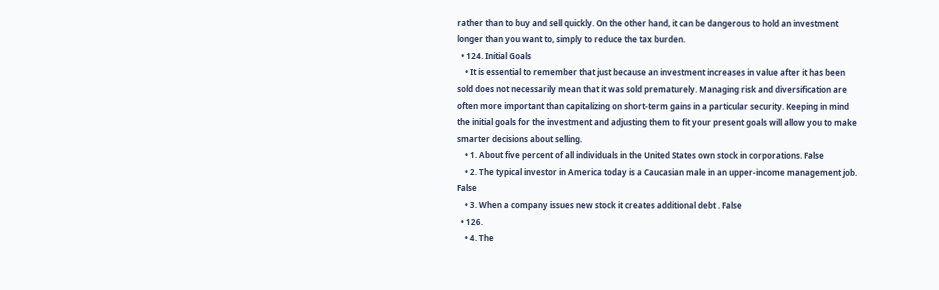rather than to buy and sell quickly. On the other hand, it can be dangerous to hold an investment longer than you want to, simply to reduce the tax burden.
  • 124. Initial Goals
    • It is essential to remember that just because an investment increases in value after it has been sold does not necessarily mean that it was sold prematurely. Managing risk and diversification are often more important than capitalizing on short-term gains in a particular security. Keeping in mind the initial goals for the investment and adjusting them to fit your present goals will allow you to make smarter decisions about selling.
    • 1. About five percent of all individuals in the United States own stock in corporations. False
    • 2. The typical investor in America today is a Caucasian male in an upper-income management job. False
    • 3. When a company issues new stock it creates additional debt . False
  • 126.
    • 4. The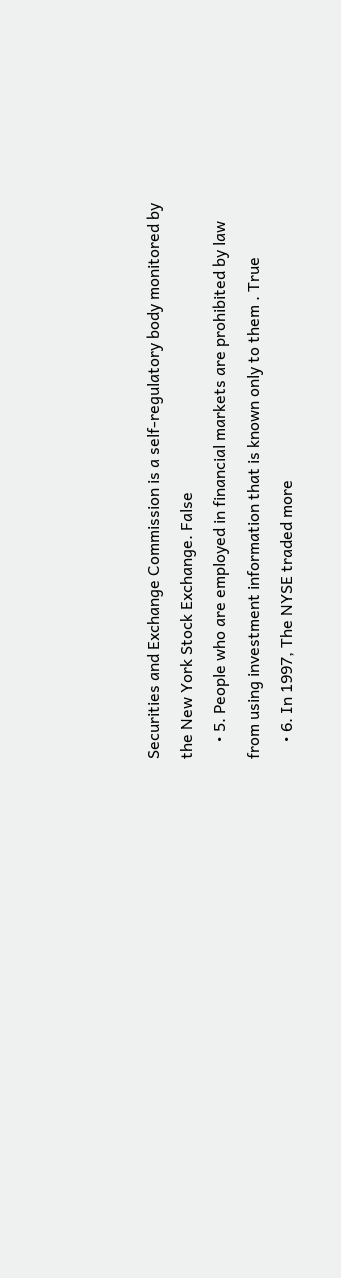Securities and Exchange Commission is a self-regulatory body monitored by the New York Stock Exchange. False
    • 5. People who are employed in financial markets are prohibited by law from using investment information that is known only to them . True
    • 6. In 1997, The NYSE traded more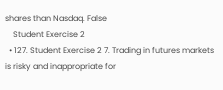shares than Nasdaq. False
    Student Exercise 2
  • 127. Student Exercise 2 7. Trading in futures markets is risky and inappropriate for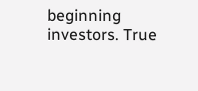beginning investors. True